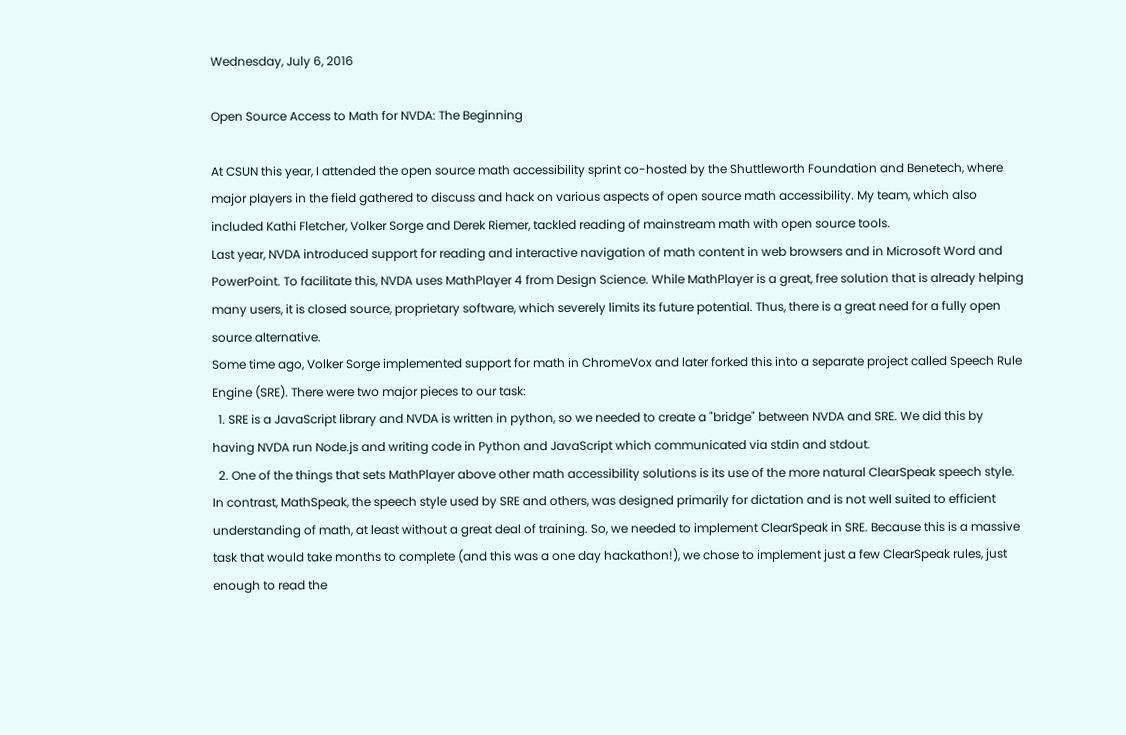Wednesday, July 6, 2016

Open Source Access to Math for NVDA: The Beginning

At CSUN this year, I attended the open source math accessibility sprint co-hosted by the Shuttleworth Foundation and Benetech, where major players in the field gathered to discuss and hack on various aspects of open source math accessibility. My team, which also included Kathi Fletcher, Volker Sorge and Derek Riemer, tackled reading of mainstream math with open source tools.
Last year, NVDA introduced support for reading and interactive navigation of math content in web browsers and in Microsoft Word and PowerPoint. To facilitate this, NVDA uses MathPlayer 4 from Design Science. While MathPlayer is a great, free solution that is already helping many users, it is closed source, proprietary software, which severely limits its future potential. Thus, there is a great need for a fully open source alternative.
Some time ago, Volker Sorge implemented support for math in ChromeVox and later forked this into a separate project called Speech Rule Engine (SRE). There were two major pieces to our task:
  1. SRE is a JavaScript library and NVDA is written in python, so we needed to create a "bridge" between NVDA and SRE. We did this by having NVDA run Node.js and writing code in Python and JavaScript which communicated via stdin and stdout.
  2. One of the things that sets MathPlayer above other math accessibility solutions is its use of the more natural ClearSpeak speech style. In contrast, MathSpeak, the speech style used by SRE and others, was designed primarily for dictation and is not well suited to efficient understanding of math, at least without a great deal of training. So, we needed to implement ClearSpeak in SRE. Because this is a massive task that would take months to complete (and this was a one day hackathon!), we chose to implement just a few ClearSpeak rules, just enough to read the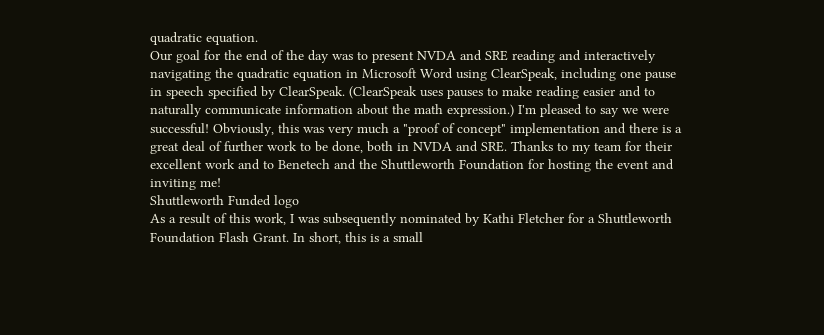quadratic equation.
Our goal for the end of the day was to present NVDA and SRE reading and interactively navigating the quadratic equation in Microsoft Word using ClearSpeak, including one pause in speech specified by ClearSpeak. (ClearSpeak uses pauses to make reading easier and to naturally communicate information about the math expression.) I'm pleased to say we were successful! Obviously, this was very much a "proof of concept" implementation and there is a great deal of further work to be done, both in NVDA and SRE. Thanks to my team for their excellent work and to Benetech and the Shuttleworth Foundation for hosting the event and inviting me!
Shuttleworth Funded logo
As a result of this work, I was subsequently nominated by Kathi Fletcher for a Shuttleworth Foundation Flash Grant. In short, this is a small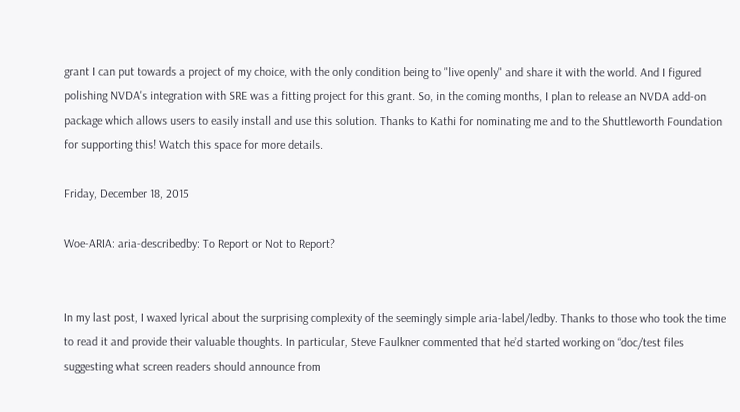grant I can put towards a project of my choice, with the only condition being to "live openly" and share it with the world. And I figured polishing NVDA's integration with SRE was a fitting project for this grant. So, in the coming months, I plan to release an NVDA add-on package which allows users to easily install and use this solution. Thanks to Kathi for nominating me and to the Shuttleworth Foundation for supporting this! Watch this space for more details.

Friday, December 18, 2015

Woe-ARIA: aria-describedby: To Report or Not to Report?


In my last post, I waxed lyrical about the surprising complexity of the seemingly simple aria-label/ledby. Thanks to those who took the time to read it and provide their valuable thoughts. In particular, Steve Faulkner commented that he’d started working on “doc/test files suggesting what screen readers should announce from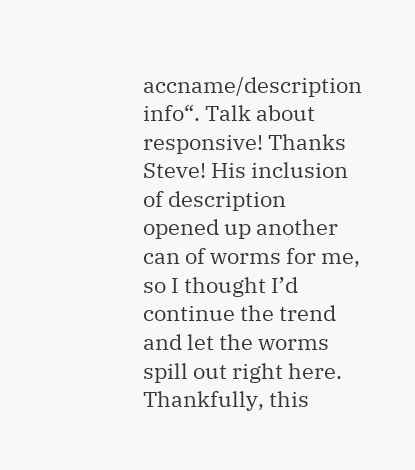accname/description info“. Talk about responsive! Thanks Steve! His inclusion of description opened up another can of worms for me, so I thought I’d continue the trend and let the worms spill out right here. Thankfully, this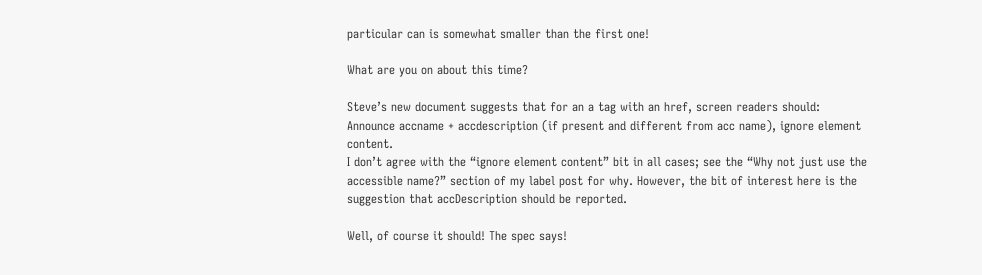particular can is somewhat smaller than the first one!

What are you on about this time?

Steve’s new document suggests that for an a tag with an href, screen readers should:
Announce accname + accdescription (if present and different from acc name), ignore element content.
I don’t agree with the “ignore element content” bit in all cases; see the “Why not just use the accessible name?” section of my label post for why. However, the bit of interest here is the suggestion that accDescription should be reported.

Well, of course it should! The spec says!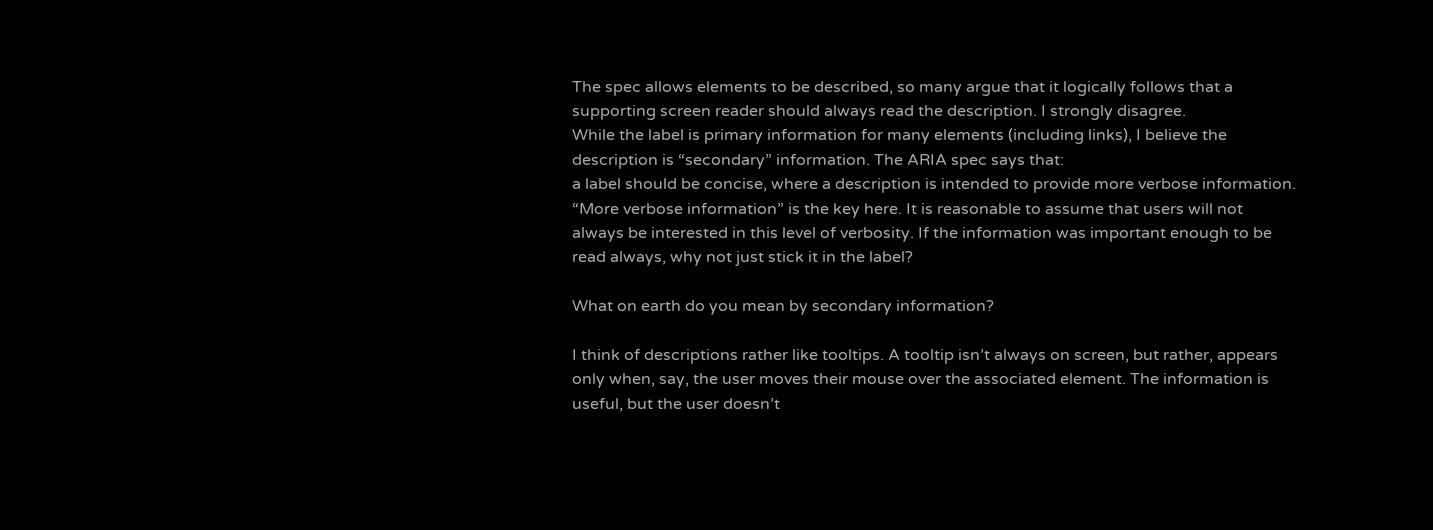The spec allows elements to be described, so many argue that it logically follows that a supporting screen reader should always read the description. I strongly disagree.
While the label is primary information for many elements (including links), I believe the description is “secondary” information. The ARIA spec says that:
a label should be concise, where a description is intended to provide more verbose information.
“More verbose information” is the key here. It is reasonable to assume that users will not always be interested in this level of verbosity. If the information was important enough to be read always, why not just stick it in the label?

What on earth do you mean by secondary information?

I think of descriptions rather like tooltips. A tooltip isn’t always on screen, but rather, appears only when, say, the user moves their mouse over the associated element. The information is useful, but the user doesn’t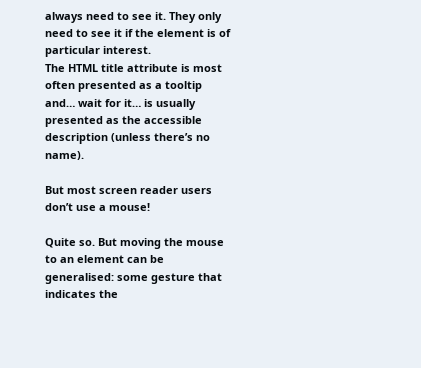always need to see it. They only need to see it if the element is of particular interest.
The HTML title attribute is most often presented as a tooltip and… wait for it… is usually presented as the accessible description (unless there’s no name).

But most screen reader users don’t use a mouse!

Quite so. But moving the mouse to an element can be generalised: some gesture that indicates the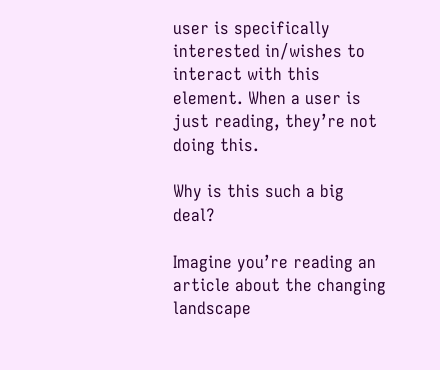user is specifically interested in/wishes to interact with this element. When a user is just reading, they’re not doing this.

Why is this such a big deal?

Imagine you’re reading an article about the changing landscape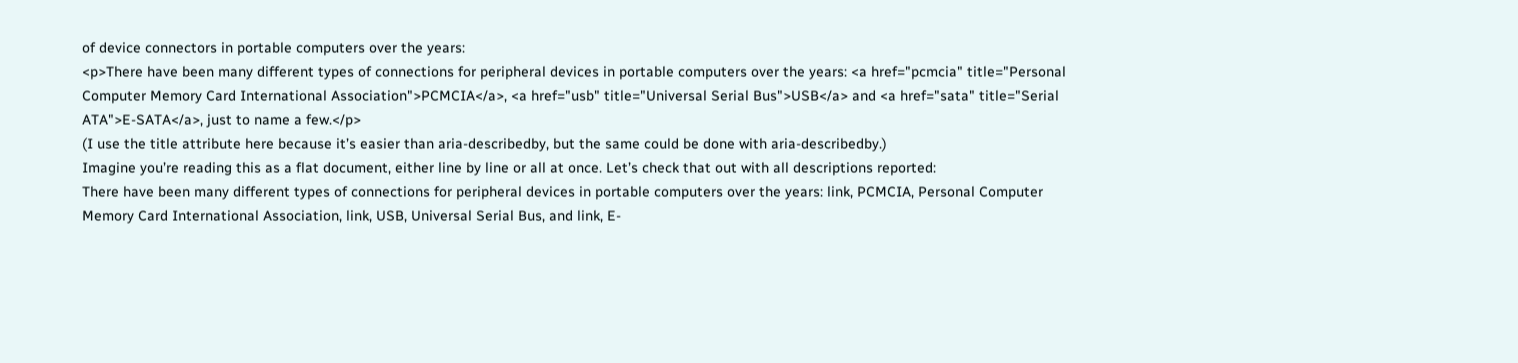of device connectors in portable computers over the years:
<p>There have been many different types of connections for peripheral devices in portable computers over the years: <a href="pcmcia" title="Personal Computer Memory Card International Association">PCMCIA</a>, <a href="usb" title="Universal Serial Bus">USB</a> and <a href="sata" title="Serial ATA">E-SATA</a>, just to name a few.</p>
(I use the title attribute here because it’s easier than aria-describedby, but the same could be done with aria-describedby.)
Imagine you’re reading this as a flat document, either line by line or all at once. Let’s check that out with all descriptions reported:
There have been many different types of connections for peripheral devices in portable computers over the years: link, PCMCIA, Personal Computer Memory Card International Association, link, USB, Universal Serial Bus, and link, E-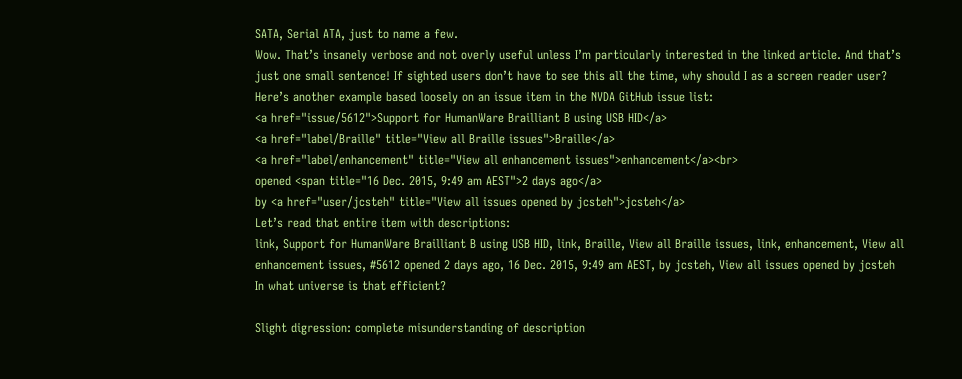SATA, Serial ATA, just to name a few.
Wow. That’s insanely verbose and not overly useful unless I’m particularly interested in the linked article. And that’s just one small sentence! If sighted users don’t have to see this all the time, why should I as a screen reader user?
Here’s another example based loosely on an issue item in the NVDA GitHub issue list:
<a href="issue/5612">Support for HumanWare Brailliant B using USB HID</a>
<a href="label/Braille" title="View all Braille issues">Braille</a>
<a href="label/enhancement" title="View all enhancement issues">enhancement</a><br>
opened <span title="16 Dec. 2015, 9:49 am AEST">2 days ago</a>
by <a href="user/jcsteh" title="View all issues opened by jcsteh">jcsteh</a>
Let’s read that entire item with descriptions:
link, Support for HumanWare Brailliant B using USB HID, link, Braille, View all Braille issues, link, enhancement, View all enhancement issues, #5612 opened 2 days ago, 16 Dec. 2015, 9:49 am AEST, by jcsteh, View all issues opened by jcsteh
In what universe is that efficient?

Slight digression: complete misunderstanding of description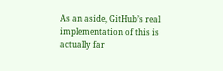As an aside, GitHub’s real implementation of this is actually far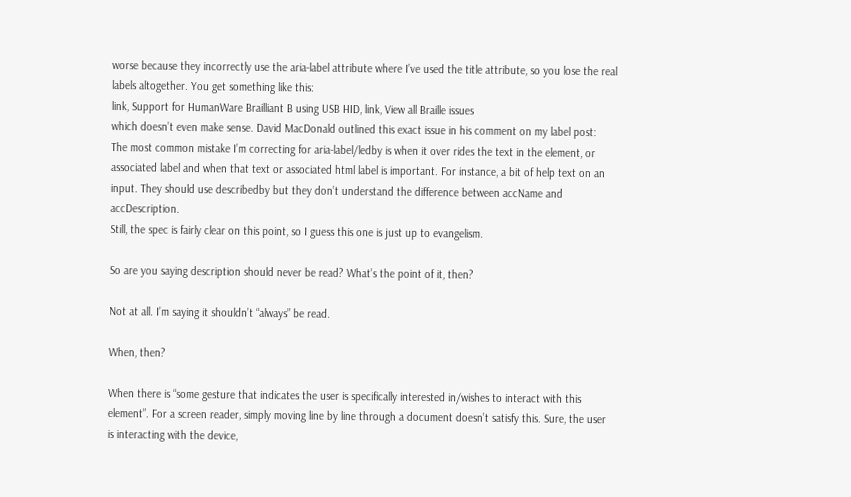worse because they incorrectly use the aria-label attribute where I’ve used the title attribute, so you lose the real labels altogether. You get something like this:
link, Support for HumanWare Brailliant B using USB HID, link, View all Braille issues
which doesn’t even make sense. David MacDonald outlined this exact issue in his comment on my label post:
The most common mistake I’m correcting for aria-label/ledby is when it over rides the text in the element, or associated label and when that text or associated html label is important. For instance, a bit of help text on an input. They should use describedby but they don’t understand the difference between accName and accDescription.
Still, the spec is fairly clear on this point, so I guess this one is just up to evangelism.

So are you saying description should never be read? What’s the point of it, then?

Not at all. I’m saying it shouldn’t “always” be read.

When, then?

When there is “some gesture that indicates the user is specifically interested in/wishes to interact with this element”. For a screen reader, simply moving line by line through a document doesn’t satisfy this. Sure, the user is interacting with the device,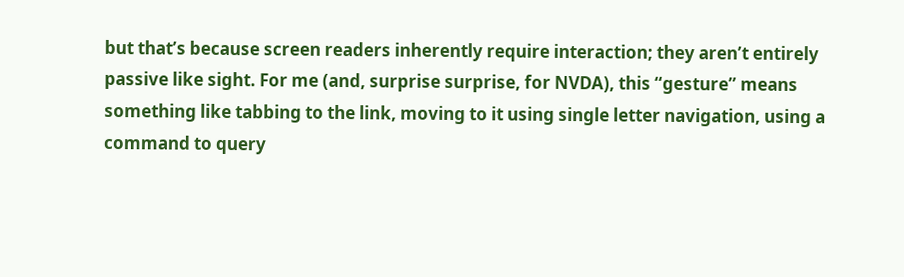but that’s because screen readers inherently require interaction; they aren’t entirely passive like sight. For me (and, surprise surprise, for NVDA), this “gesture” means something like tabbing to the link, moving to it using single letter navigation, using a command to query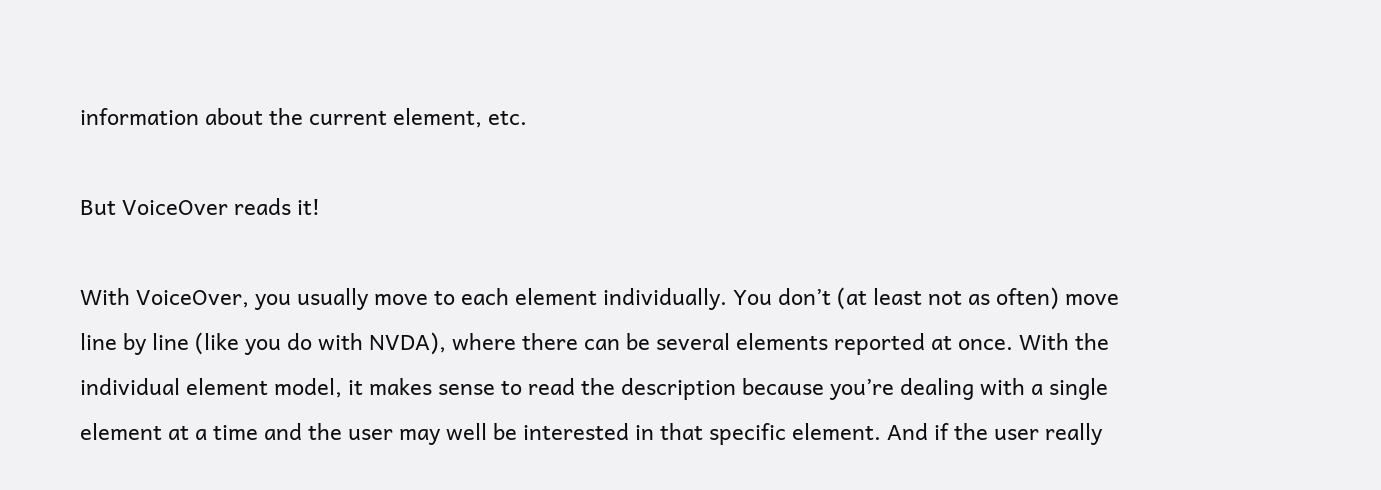information about the current element, etc.

But VoiceOver reads it!

With VoiceOver, you usually move to each element individually. You don’t (at least not as often) move line by line (like you do with NVDA), where there can be several elements reported at once. With the individual element model, it makes sense to read the description because you’re dealing with a single element at a time and the user may well be interested in that specific element. And if the user really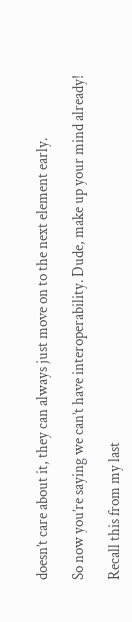doesn’t care about it, they can always just move on to the next element early.

So now you’re saying we can’t have interoperability. Dude, make up your mind already!

Recall this from my last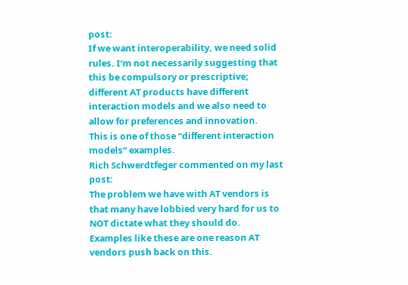post:
If we want interoperability, we need solid rules. I’m not necessarily suggesting that this be compulsory or prescriptive; different AT products have different interaction models and we also need to allow for preferences and innovation.
This is one of those “different interaction models” examples.
Rich Schwerdtfeger commented on my last post:
The problem we have with AT vendors is that many have lobbied very hard for us to NOT dictate what they should do.
Examples like these are one reason AT vendors push back on this.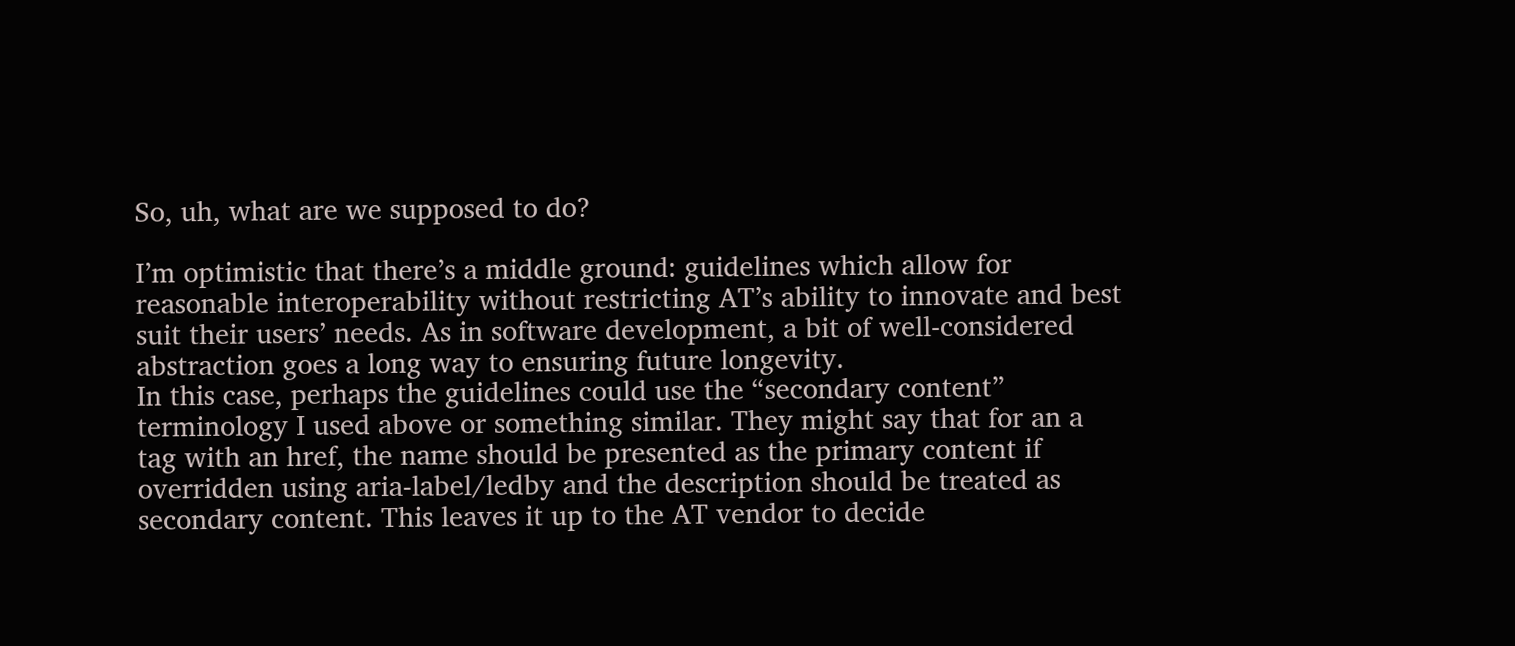So, uh, what are we supposed to do?

I’m optimistic that there’s a middle ground: guidelines which allow for reasonable interoperability without restricting AT’s ability to innovate and best suit their users’ needs. As in software development, a bit of well-considered abstraction goes a long way to ensuring future longevity.
In this case, perhaps the guidelines could use the “secondary content” terminology I used above or something similar. They might say that for an a tag with an href, the name should be presented as the primary content if overridden using aria-label/ledby and the description should be treated as secondary content. This leaves it up to the AT vendor to decide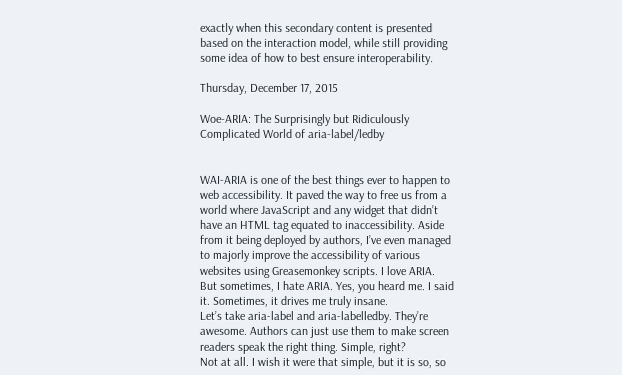exactly when this secondary content is presented based on the interaction model, while still providing some idea of how to best ensure interoperability.

Thursday, December 17, 2015

Woe-ARIA: The Surprisingly but Ridiculously Complicated World of aria-label/ledby


WAI-ARIA is one of the best things ever to happen to web accessibility. It paved the way to free us from a world where JavaScript and any widget that didn’t have an HTML tag equated to inaccessibility. Aside from it being deployed by authors, I’ve even managed to majorly improve the accessibility of various websites using Greasemonkey scripts. I love ARIA.
But sometimes, I hate ARIA. Yes, you heard me. I said it. Sometimes, it drives me truly insane.
Let’s take aria-label and aria-labelledby. They’re awesome. Authors can just use them to make screen readers speak the right thing. Simple, right?
Not at all. I wish it were that simple, but it is so, so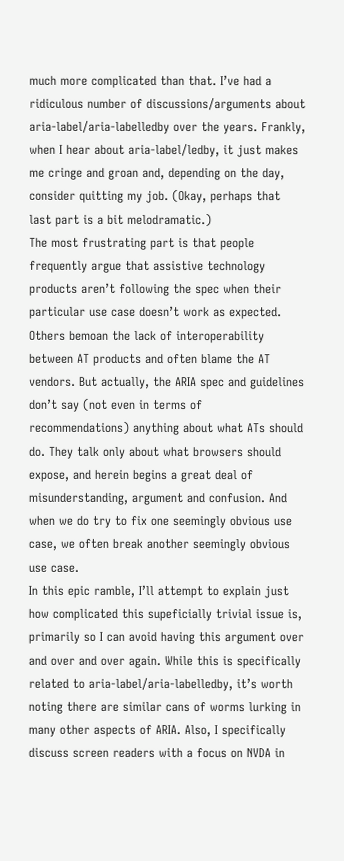much more complicated than that. I’ve had a ridiculous number of discussions/arguments about aria-label/aria-labelledby over the years. Frankly, when I hear about aria-label/ledby, it just makes me cringe and groan and, depending on the day, consider quitting my job. (Okay, perhaps that last part is a bit melodramatic.)
The most frustrating part is that people frequently argue that assistive technology products aren’t following the spec when their particular use case doesn’t work as expected. Others bemoan the lack of interoperability between AT products and often blame the AT vendors. But actually, the ARIA spec and guidelines don’t say (not even in terms of recommendations) anything about what ATs should do. They talk only about what browsers should expose, and herein begins a great deal of misunderstanding, argument and confusion. And when we do try to fix one seemingly obvious use case, we often break another seemingly obvious use case.
In this epic ramble, I’ll attempt to explain just how complicated this supeficially trivial issue is, primarily so I can avoid having this argument over and over and over again. While this is specifically related to aria-label/aria-labelledby, it’s worth noting there are similar cans of worms lurking in many other aspects of ARIA. Also, I specifically discuss screen readers with a focus on NVDA in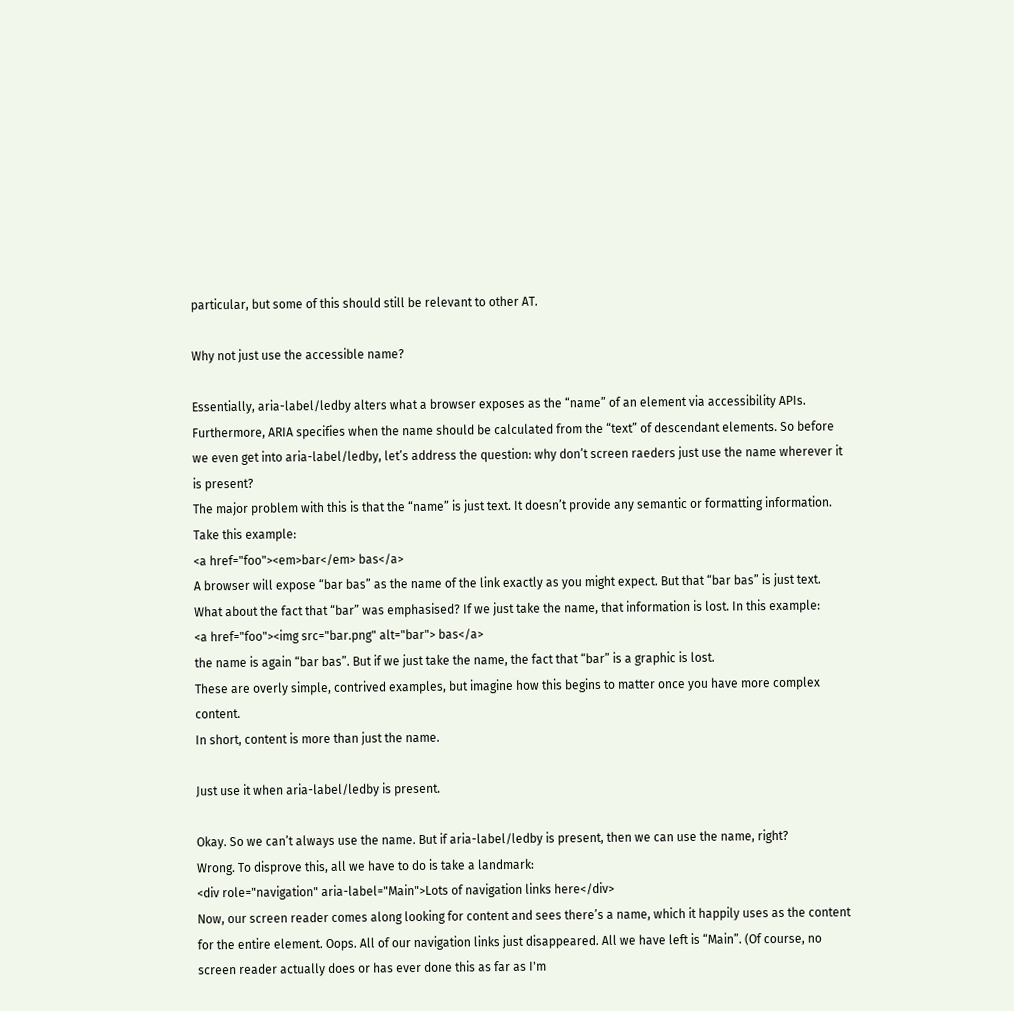particular, but some of this should still be relevant to other AT.

Why not just use the accessible name?

Essentially, aria-label/ledby alters what a browser exposes as the “name” of an element via accessibility APIs. Furthermore, ARIA specifies when the name should be calculated from the “text” of descendant elements. So before we even get into aria-label/ledby, let’s address the question: why don’t screen raeders just use the name wherever it is present?
The major problem with this is that the “name” is just text. It doesn’t provide any semantic or formatting information.
Take this example:
<a href="foo"><em>bar</em> bas</a>
A browser will expose “bar bas” as the name of the link exactly as you might expect. But that “bar bas” is just text. What about the fact that “bar” was emphasised? If we just take the name, that information is lost. In this example:
<a href="foo"><img src="bar.png" alt="bar"> bas</a>
the name is again “bar bas”. But if we just take the name, the fact that “bar” is a graphic is lost.
These are overly simple, contrived examples, but imagine how this begins to matter once you have more complex content.
In short, content is more than just the name.

Just use it when aria-label/ledby is present.

Okay. So we can’t always use the name. But if aria-label/ledby is present, then we can use the name, right?
Wrong. To disprove this, all we have to do is take a landmark:
<div role="navigation" aria-label="Main">Lots of navigation links here</div>
Now, our screen reader comes along looking for content and sees there’s a name, which it happily uses as the content for the entire element. Oops. All of our navigation links just disappeared. All we have left is “Main”. (Of course, no screen reader actually does or has ever done this as far as I'm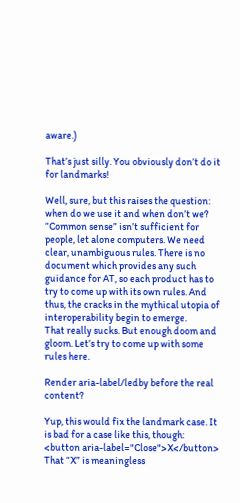aware.)

That’s just silly. You obviously don’t do it for landmarks!

Well, sure, but this raises the question: when do we use it and when don’t we? “Common sense” isn’t sufficient for people, let alone computers. We need clear, unambiguous rules. There is no document which provides any such guidance for AT, so each product has to try to come up with its own rules. And thus, the cracks in the mythical utopia of interoperability begin to emerge.
That really sucks. But enough doom and gloom. Let’s try to come up with some rules here.

Render aria-label/ledby before the real content?

Yup, this would fix the landmark case. It is bad for a case like this, though:
<button aria-label="Close">X</button>
That “X” is meaningless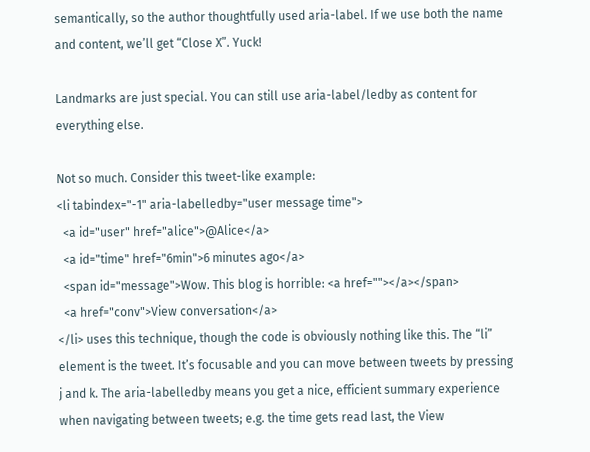semantically, so the author thoughtfully used aria-label. If we use both the name and content, we’ll get “Close X”. Yuck!

Landmarks are just special. You can still use aria-label/ledby as content for everything else.

Not so much. Consider this tweet-like example:
<li tabindex="-1" aria-labelledby="user message time">
  <a id="user" href="alice">@Alice</a>
  <a id="time" href="6min">6 minutes ago</a>
  <span id="message">Wow. This blog is horrible: <a href=""></a></span>
  <a href="conv">View conversation</a>
</li> uses this technique, though the code is obviously nothing like this. The “li” element is the tweet. It’s focusable and you can move between tweets by pressing j and k. The aria-labelledby means you get a nice, efficient summary experience when navigating between tweets; e.g. the time gets read last, the View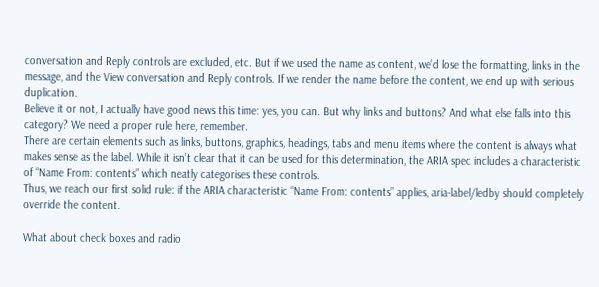conversation and Reply controls are excluded, etc. But if we used the name as content, we’d lose the formatting, links in the message, and the View conversation and Reply controls. If we render the name before the content, we end up with serious duplication.
Believe it or not, I actually have good news this time: yes, you can. But why links and buttons? And what else falls into this category? We need a proper rule here, remember.
There are certain elements such as links, buttons, graphics, headings, tabs and menu items where the content is always what makes sense as the label. While it isn’t clear that it can be used for this determination, the ARIA spec includes a characteristic of “Name From: contents” which neatly categorises these controls.
Thus, we reach our first solid rule: if the ARIA characteristic “Name From: contents” applies, aria-label/ledby should completely override the content.

What about check boxes and radio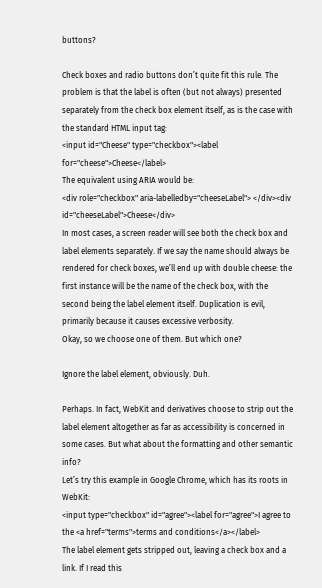buttons?

Check boxes and radio buttons don’t quite fit this rule. The problem is that the label is often (but not always) presented separately from the check box element itself, as is the case with the standard HTML input tag:
<input id="Cheese" type="checkbox"><label for="cheese">Cheese</label>
The equivalent using ARIA would be:
<div role="checkbox" aria-labelledby="cheeseLabel"> </div><div id="cheeseLabel">Cheese</div>
In most cases, a screen reader will see both the check box and label elements separately. If we say the name should always be rendered for check boxes, we’ll end up with double cheese: the first instance will be the name of the check box, with the second being the label element itself. Duplication is evil, primarily because it causes excessive verbosity.
Okay, so we choose one of them. But which one?

Ignore the label element, obviously. Duh.

Perhaps. In fact, WebKit and derivatives choose to strip out the label element altogether as far as accessibility is concerned in some cases. But what about the formatting and other semantic info?
Let’s try this example in Google Chrome, which has its roots in WebKit:
<input type="checkbox" id="agree"><label for="agree">I agree to the <a href="terms">terms and conditions</a></label>
The label element gets stripped out, leaving a check box and a link. If I read this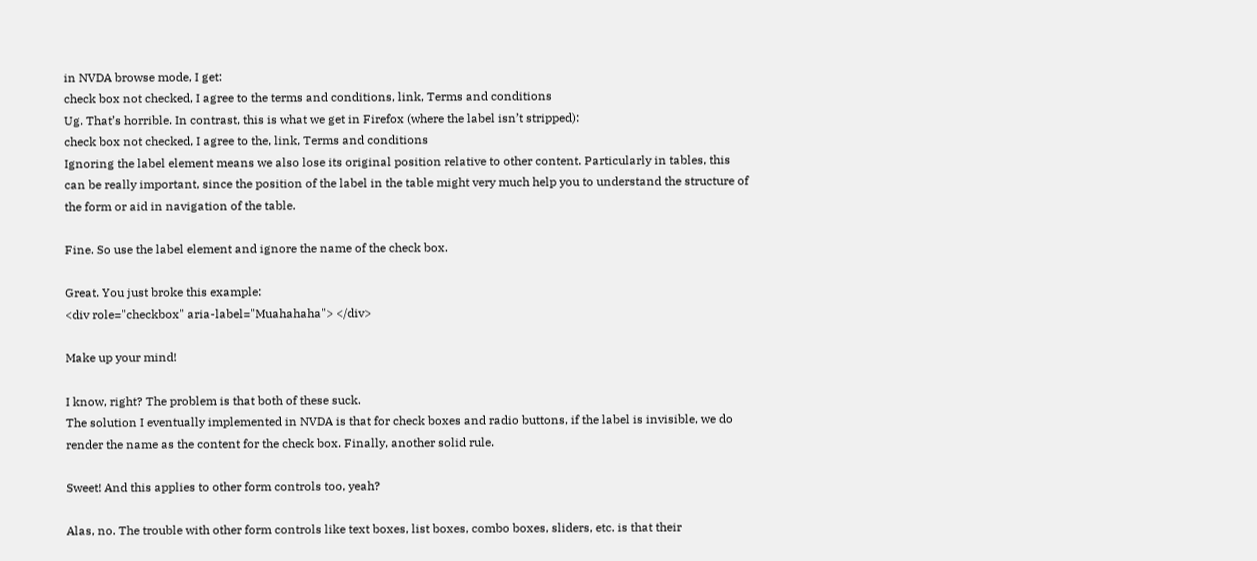in NVDA browse mode, I get:
check box not checked, I agree to the terms and conditions, link, Terms and conditions
Ug. That’s horrible. In contrast, this is what we get in Firefox (where the label isn’t stripped):
check box not checked, I agree to the, link, Terms and conditions
Ignoring the label element means we also lose its original position relative to other content. Particularly in tables, this can be really important, since the position of the label in the table might very much help you to understand the structure of the form or aid in navigation of the table.

Fine. So use the label element and ignore the name of the check box.

Great. You just broke this example:
<div role="checkbox" aria-label="Muahahaha"> </div>

Make up your mind!

I know, right? The problem is that both of these suck.
The solution I eventually implemented in NVDA is that for check boxes and radio buttons, if the label is invisible, we do render the name as the content for the check box. Finally, another solid rule.

Sweet! And this applies to other form controls too, yeah?

Alas, no. The trouble with other form controls like text boxes, list boxes, combo boxes, sliders, etc. is that their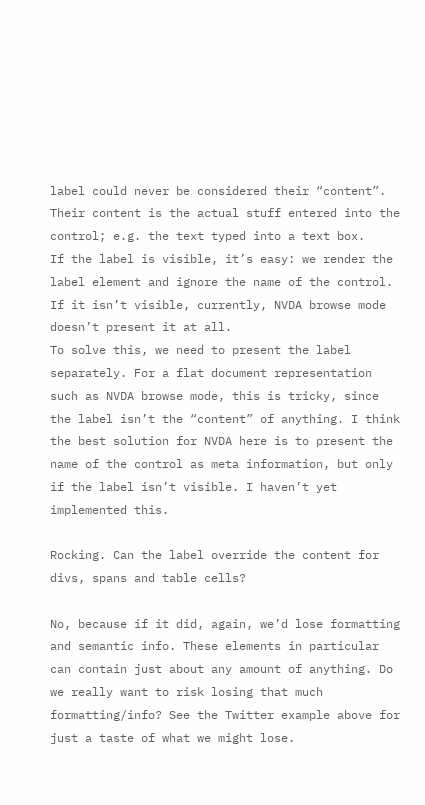label could never be considered their “content”. Their content is the actual stuff entered into the control; e.g. the text typed into a text box.
If the label is visible, it’s easy: we render the label element and ignore the name of the control. If it isn’t visible, currently, NVDA browse mode doesn’t present it at all.
To solve this, we need to present the label separately. For a flat document representation such as NVDA browse mode, this is tricky, since the label isn’t the “content” of anything. I think the best solution for NVDA here is to present the name of the control as meta information, but only if the label isn’t visible. I haven’t yet implemented this.

Rocking. Can the label override the content for divs, spans and table cells?

No, because if it did, again, we’d lose formatting and semantic info. These elements in particular can contain just about any amount of anything. Do we really want to risk losing that much formatting/info? See the Twitter example above for just a taste of what we might lose.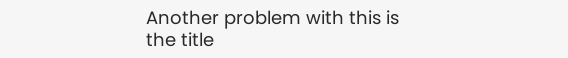Another problem with this is the title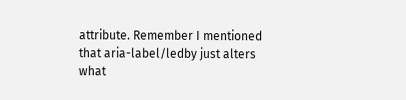attribute. Remember I mentioned that aria-label/ledby just alters what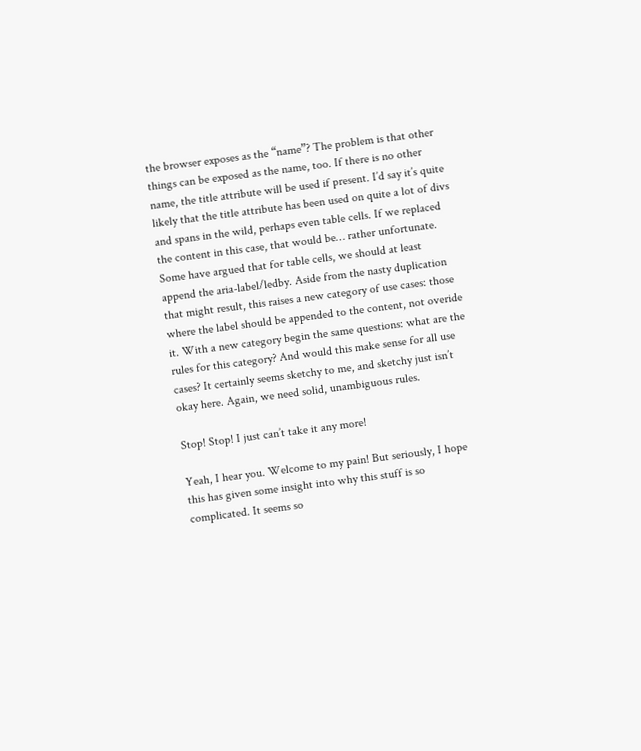the browser exposes as the “name”? The problem is that other things can be exposed as the name, too. If there is no other name, the title attribute will be used if present. I’d say it’s quite likely that the title attribute has been used on quite a lot of divs and spans in the wild, perhaps even table cells. If we replaced the content in this case, that would be… rather unfortunate.
Some have argued that for table cells, we should at least append the aria-label/ledby. Aside from the nasty duplication that might result, this raises a new category of use cases: those where the label should be appended to the content, not overide it. With a new category begin the same questions: what are the rules for this category? And would this make sense for all use cases? It certainly seems sketchy to me, and sketchy just isn’t okay here. Again, we need solid, unambiguous rules.

Stop! Stop! I just can’t take it any more!

Yeah, I hear you. Welcome to my pain! But seriously, I hope this has given some insight into why this stuff is so complicated. It seems so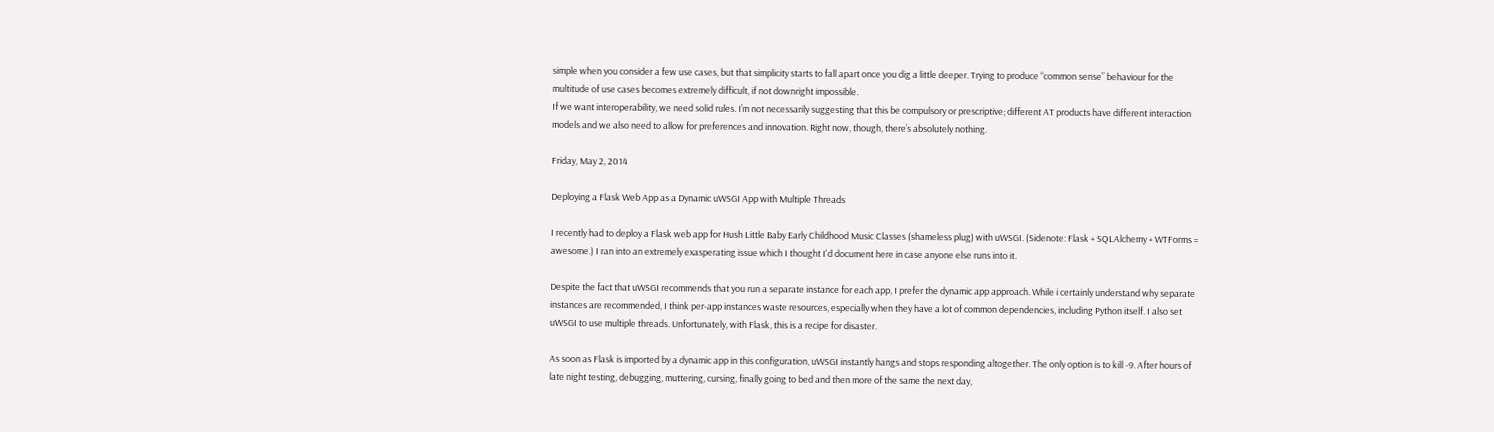simple when you consider a few use cases, but that simplicity starts to fall apart once you dig a little deeper. Trying to produce “common sense” behaviour for the multitude of use cases becomes extremely difficult, if not downright impossible.
If we want interoperability, we need solid rules. I’m not necessarily suggesting that this be compulsory or prescriptive; different AT products have different interaction models and we also need to allow for preferences and innovation. Right now, though, there’s absolutely nothing.

Friday, May 2, 2014

Deploying a Flask Web App as a Dynamic uWSGI App with Multiple Threads

I recently had to deploy a Flask web app for Hush Little Baby Early Childhood Music Classes (shameless plug) with uWSGI. (Sidenote: Flask + SQLAlchemy + WTForms = awesome.) I ran into an extremely exasperating issue which I thought I'd document here in case anyone else runs into it.

Despite the fact that uWSGI recommends that you run a separate instance for each app, I prefer the dynamic app approach. While i certainly understand why separate instances are recommended, I think per-app instances waste resources, especially when they have a lot of common dependencies, including Python itself. I also set uWSGI to use multiple threads. Unfortunately, with Flask, this is a recipe for disaster.

As soon as Flask is imported by a dynamic app in this configuration, uWSGI instantly hangs and stops responding altogether. The only option is to kill -9. After hours of late night testing, debugging, muttering, cursing, finally going to bed and then more of the same the next day,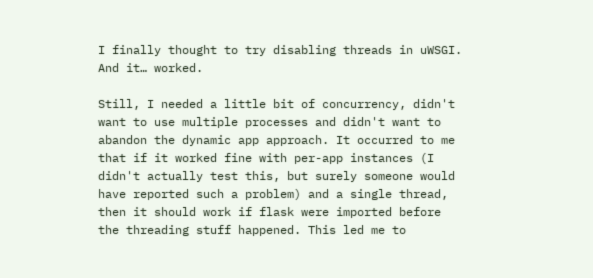I finally thought to try disabling threads in uWSGI. And it… worked.

Still, I needed a little bit of concurrency, didn't want to use multiple processes and didn't want to abandon the dynamic app approach. It occurred to me that if it worked fine with per-app instances (I didn't actually test this, but surely someone would have reported such a problem) and a single thread, then it should work if flask were imported before the threading stuff happened. This led me to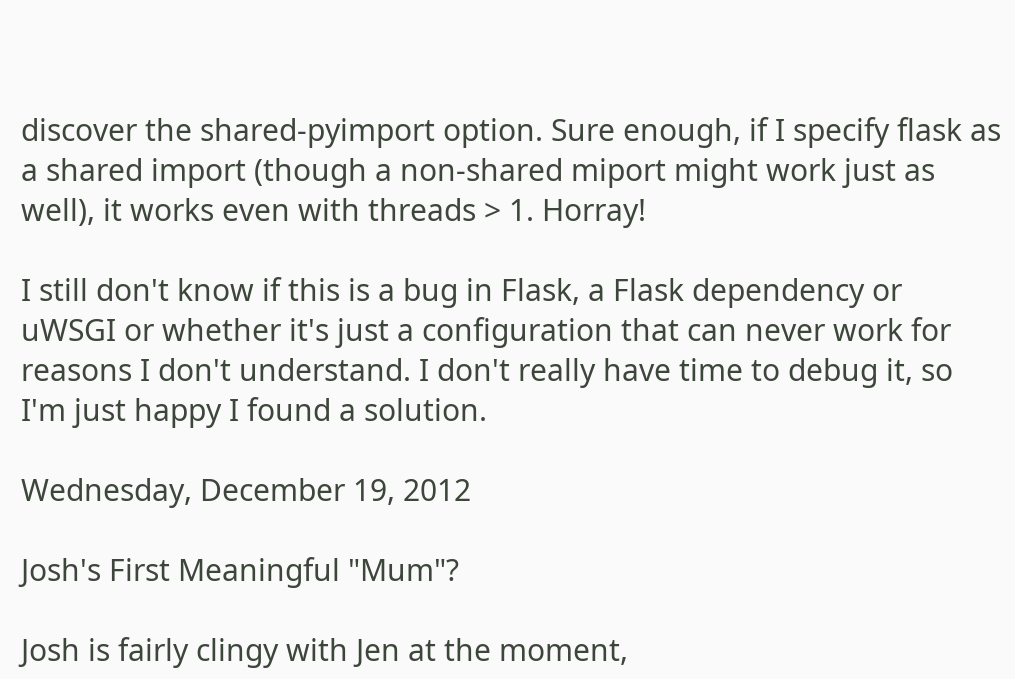discover the shared-pyimport option. Sure enough, if I specify flask as a shared import (though a non-shared miport might work just as well), it works even with threads > 1. Horray!

I still don't know if this is a bug in Flask, a Flask dependency or uWSGI or whether it's just a configuration that can never work for reasons I don't understand. I don't really have time to debug it, so I'm just happy I found a solution.

Wednesday, December 19, 2012

Josh's First Meaningful "Mum"?

Josh is fairly clingy with Jen at the moment,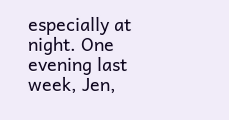especially at night. One evening last week, Jen,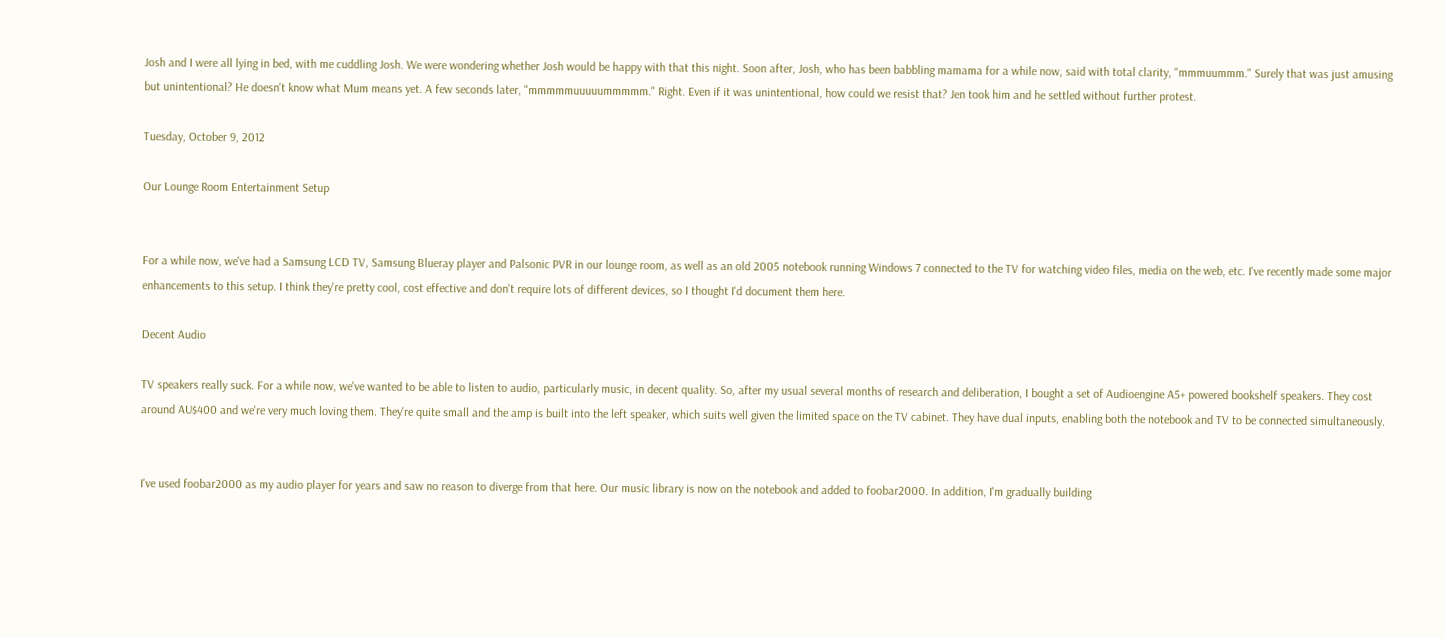Josh and I were all lying in bed, with me cuddling Josh. We were wondering whether Josh would be happy with that this night. Soon after, Josh, who has been babbling mamama for a while now, said with total clarity, "mmmuummm." Surely that was just amusing but unintentional? He doesn't know what Mum means yet. A few seconds later, "mmmmmuuuuummmmm." Right. Even if it was unintentional, how could we resist that? Jen took him and he settled without further protest.

Tuesday, October 9, 2012

Our Lounge Room Entertainment Setup


For a while now, we've had a Samsung LCD TV, Samsung Blueray player and Palsonic PVR in our lounge room, as well as an old 2005 notebook running Windows 7 connected to the TV for watching video files, media on the web, etc. I've recently made some major enhancements to this setup. I think they're pretty cool, cost effective and don't require lots of different devices, so I thought I'd document them here.

Decent Audio

TV speakers really suck. For a while now, we've wanted to be able to listen to audio, particularly music, in decent quality. So, after my usual several months of research and deliberation, I bought a set of Audioengine A5+ powered bookshelf speakers. They cost around AU$400 and we're very much loving them. They're quite small and the amp is built into the left speaker, which suits well given the limited space on the TV cabinet. They have dual inputs, enabling both the notebook and TV to be connected simultaneously.


I've used foobar2000 as my audio player for years and saw no reason to diverge from that here. Our music library is now on the notebook and added to foobar2000. In addition, I'm gradually building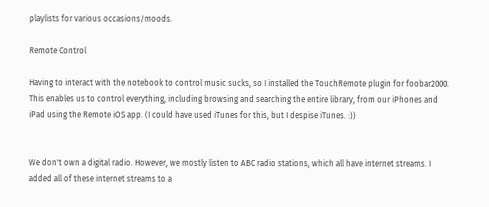playlists for various occasions/moods.

Remote Control

Having to interact with the notebook to control music sucks, so I installed the TouchRemote plugin for foobar2000. This enables us to control everything, including browsing and searching the entire library, from our iPhones and iPad using the Remote iOS app. (I could have used iTunes for this, but I despise iTunes. :))


We don't own a digital radio. However, we mostly listen to ABC radio stations, which all have internet streams. I added all of these internet streams to a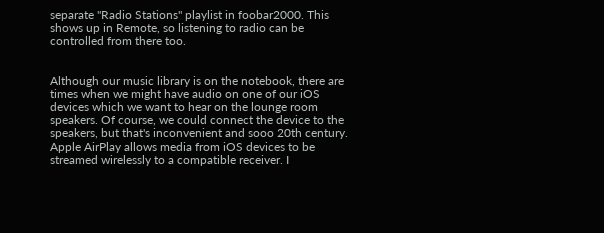separate "Radio Stations" playlist in foobar2000. This shows up in Remote, so listening to radio can be controlled from there too.


Although our music library is on the notebook, there are times when we might have audio on one of our iOS devices which we want to hear on the lounge room speakers. Of course, we could connect the device to the speakers, but that's inconvenient and sooo 20th century. Apple AirPlay allows media from iOS devices to be streamed wirelessly to a compatible receiver. I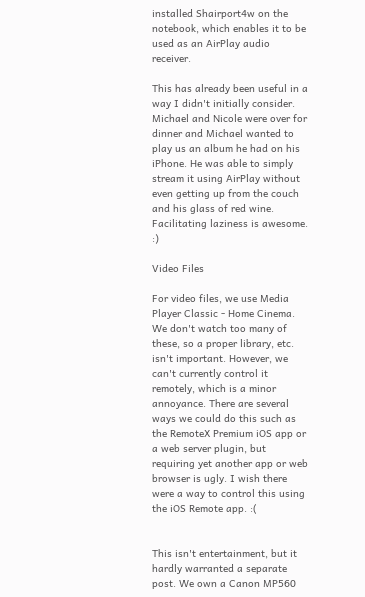installed Shairport4w on the notebook, which enables it to be used as an AirPlay audio receiver.

This has already been useful in a way I didn't initially consider. Michael and Nicole were over for dinner and Michael wanted to play us an album he had on his iPhone. He was able to simply stream it using AirPlay without even getting up from the couch and his glass of red wine. Facilitating laziness is awesome. :)

Video Files

For video files, we use Media Player Classic - Home Cinema. We don't watch too many of these, so a proper library, etc. isn't important. However, we can't currently control it remotely, which is a minor annoyance. There are several ways we could do this such as the RemoteX Premium iOS app or a web server plugin, but requiring yet another app or web browser is ugly. I wish there were a way to control this using the iOS Remote app. :(


This isn't entertainment, but it hardly warranted a separate post. We own a Canon MP560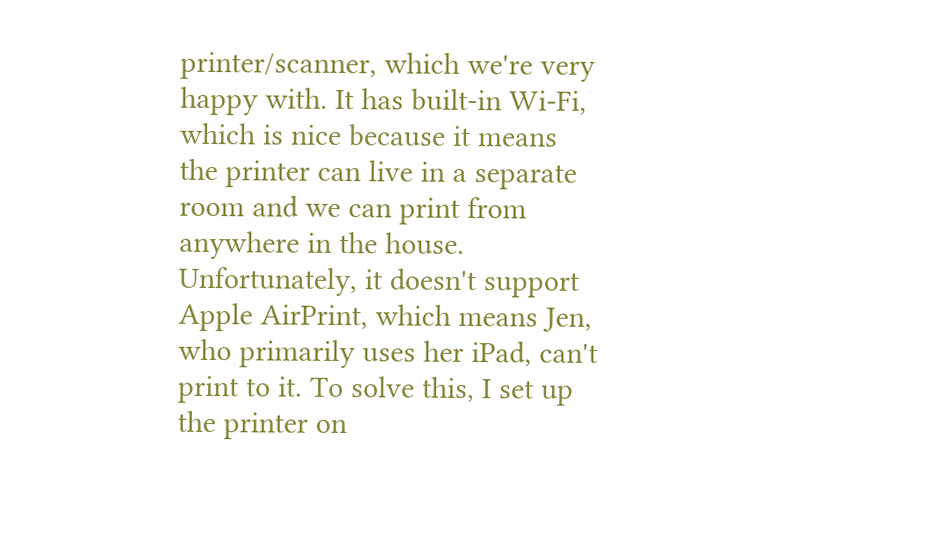printer/scanner, which we're very happy with. It has built-in Wi-Fi, which is nice because it means the printer can live in a separate room and we can print from anywhere in the house. Unfortunately, it doesn't support Apple AirPrint, which means Jen, who primarily uses her iPad, can't print to it. To solve this, I set up the printer on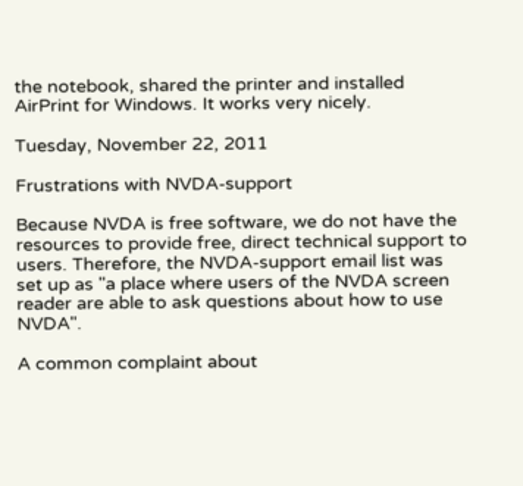the notebook, shared the printer and installed AirPrint for Windows. It works very nicely.

Tuesday, November 22, 2011

Frustrations with NVDA-support

Because NVDA is free software, we do not have the resources to provide free, direct technical support to users. Therefore, the NVDA-support email list was set up as "a place where users of the NVDA screen reader are able to ask questions about how to use NVDA".

A common complaint about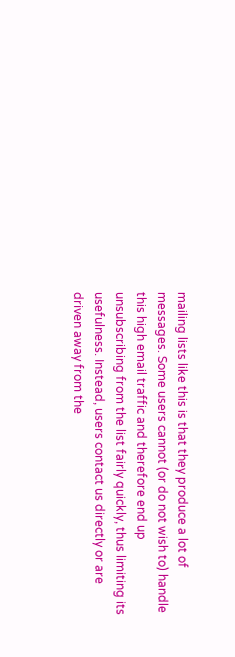mailing lists like this is that they produce a lot of messages. Some users cannot (or do not wish to) handle this high email traffic and therefore end up unsubscribing from the list fairly quickly, thus limiting its usefulness. Instead, users contact us directly or are driven away from the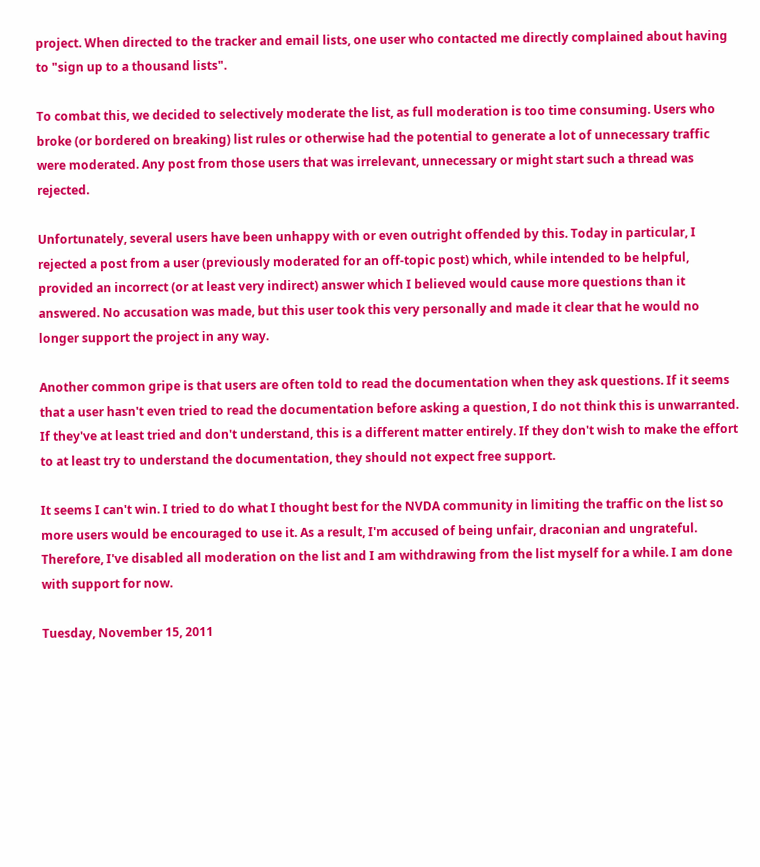project. When directed to the tracker and email lists, one user who contacted me directly complained about having to "sign up to a thousand lists".

To combat this, we decided to selectively moderate the list, as full moderation is too time consuming. Users who broke (or bordered on breaking) list rules or otherwise had the potential to generate a lot of unnecessary traffic were moderated. Any post from those users that was irrelevant, unnecessary or might start such a thread was rejected.

Unfortunately, several users have been unhappy with or even outright offended by this. Today in particular, I rejected a post from a user (previously moderated for an off-topic post) which, while intended to be helpful, provided an incorrect (or at least very indirect) answer which I believed would cause more questions than it answered. No accusation was made, but this user took this very personally and made it clear that he would no longer support the project in any way.

Another common gripe is that users are often told to read the documentation when they ask questions. If it seems that a user hasn't even tried to read the documentation before asking a question, I do not think this is unwarranted. If they've at least tried and don't understand, this is a different matter entirely. If they don't wish to make the effort to at least try to understand the documentation, they should not expect free support.

It seems I can't win. I tried to do what I thought best for the NVDA community in limiting the traffic on the list so more users would be encouraged to use it. As a result, I'm accused of being unfair, draconian and ungrateful. Therefore, I've disabled all moderation on the list and I am withdrawing from the list myself for a while. I am done with support for now.

Tuesday, November 15, 2011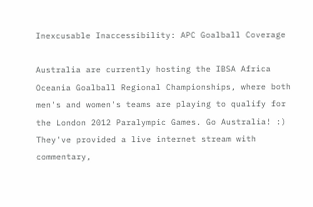Inexcusable Inaccessibility: APC Goalball Coverage

Australia are currently hosting the IBSA Africa Oceania Goalball Regional Championships, where both men's and women's teams are playing to qualify for the London 2012 Paralympic Games. Go Australia! :) They've provided a live internet stream with commentary,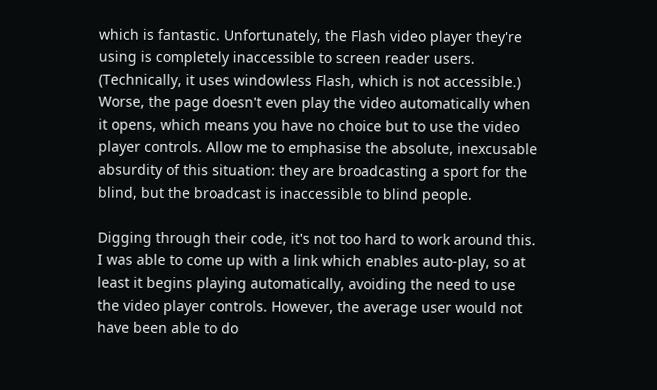which is fantastic. Unfortunately, the Flash video player they're using is completely inaccessible to screen reader users. (Technically, it uses windowless Flash, which is not accessible.) Worse, the page doesn't even play the video automatically when it opens, which means you have no choice but to use the video player controls. Allow me to emphasise the absolute, inexcusable absurdity of this situation: they are broadcasting a sport for the blind, but the broadcast is inaccessible to blind people.

Digging through their code, it's not too hard to work around this. I was able to come up with a link which enables auto-play, so at least it begins playing automatically, avoiding the need to use the video player controls. However, the average user would not have been able to do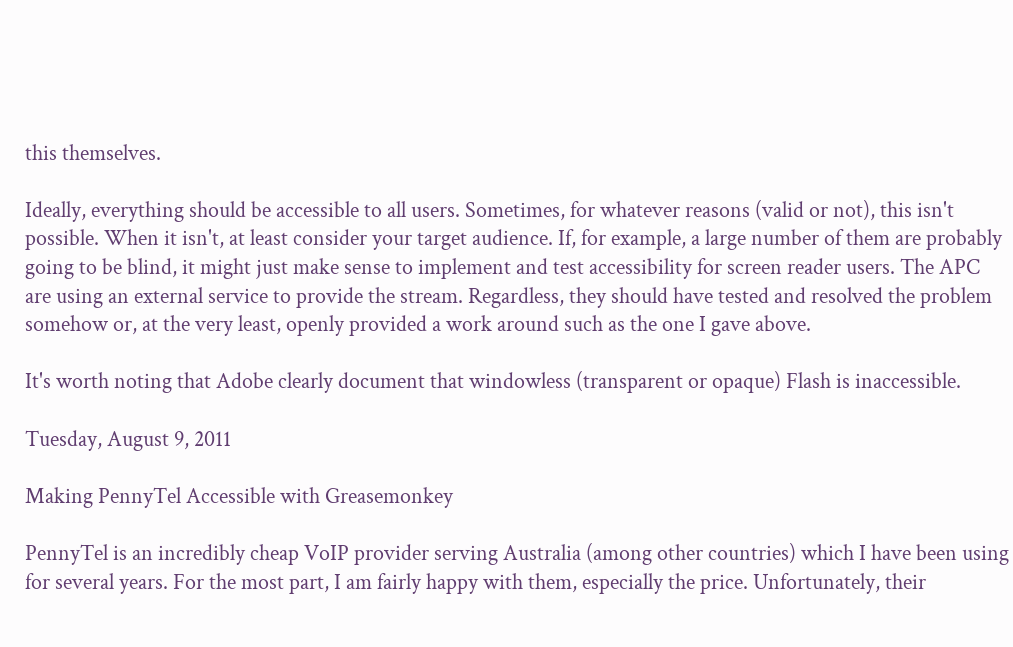this themselves.

Ideally, everything should be accessible to all users. Sometimes, for whatever reasons (valid or not), this isn't possible. When it isn't, at least consider your target audience. If, for example, a large number of them are probably going to be blind, it might just make sense to implement and test accessibility for screen reader users. The APC are using an external service to provide the stream. Regardless, they should have tested and resolved the problem somehow or, at the very least, openly provided a work around such as the one I gave above.

It's worth noting that Adobe clearly document that windowless (transparent or opaque) Flash is inaccessible.

Tuesday, August 9, 2011

Making PennyTel Accessible with Greasemonkey

PennyTel is an incredibly cheap VoIP provider serving Australia (among other countries) which I have been using for several years. For the most part, I am fairly happy with them, especially the price. Unfortunately, their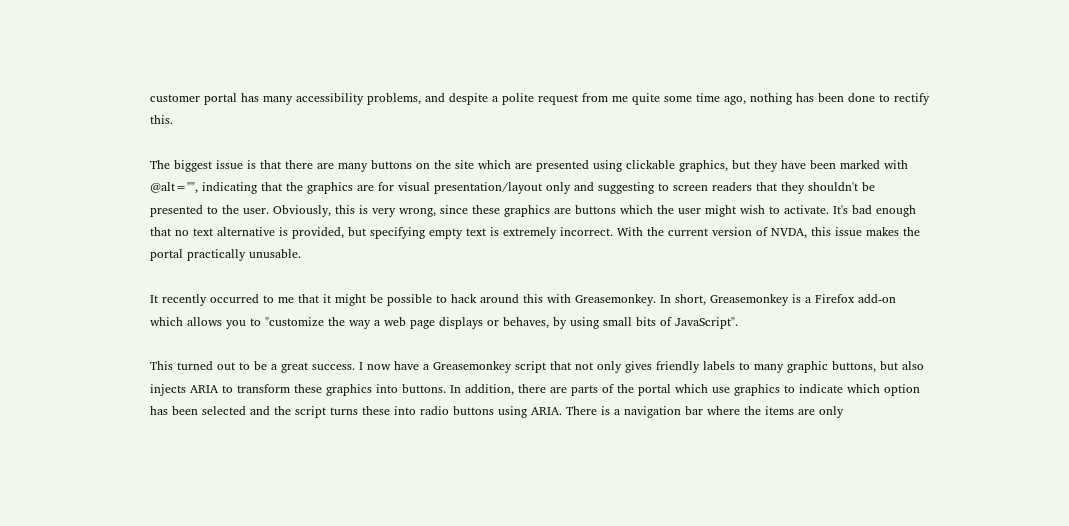customer portal has many accessibility problems, and despite a polite request from me quite some time ago, nothing has been done to rectify this.

The biggest issue is that there are many buttons on the site which are presented using clickable graphics, but they have been marked with @alt="", indicating that the graphics are for visual presentation/layout only and suggesting to screen readers that they shouldn't be presented to the user. Obviously, this is very wrong, since these graphics are buttons which the user might wish to activate. It's bad enough that no text alternative is provided, but specifying empty text is extremely incorrect. With the current version of NVDA, this issue makes the portal practically unusable.

It recently occurred to me that it might be possible to hack around this with Greasemonkey. In short, Greasemonkey is a Firefox add-on which allows you to "customize the way a web page displays or behaves, by using small bits of JavaScript".

This turned out to be a great success. I now have a Greasemonkey script that not only gives friendly labels to many graphic buttons, but also injects ARIA to transform these graphics into buttons. In addition, there are parts of the portal which use graphics to indicate which option has been selected and the script turns these into radio buttons using ARIA. There is a navigation bar where the items are only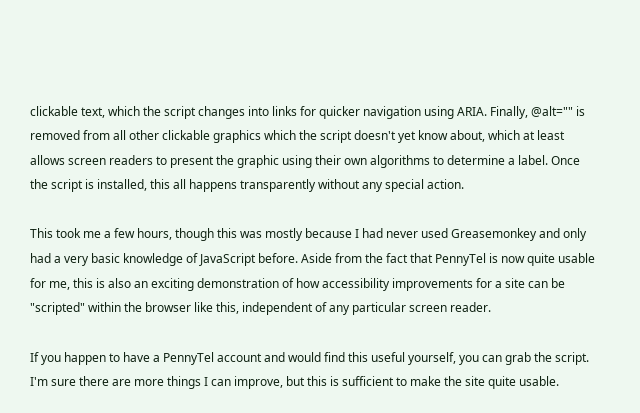clickable text, which the script changes into links for quicker navigation using ARIA. Finally, @alt="" is removed from all other clickable graphics which the script doesn't yet know about, which at least allows screen readers to present the graphic using their own algorithms to determine a label. Once the script is installed, this all happens transparently without any special action.

This took me a few hours, though this was mostly because I had never used Greasemonkey and only had a very basic knowledge of JavaScript before. Aside from the fact that PennyTel is now quite usable for me, this is also an exciting demonstration of how accessibility improvements for a site can be "scripted" within the browser like this, independent of any particular screen reader.

If you happen to have a PennyTel account and would find this useful yourself, you can grab the script. I'm sure there are more things I can improve, but this is sufficient to make the site quite usable.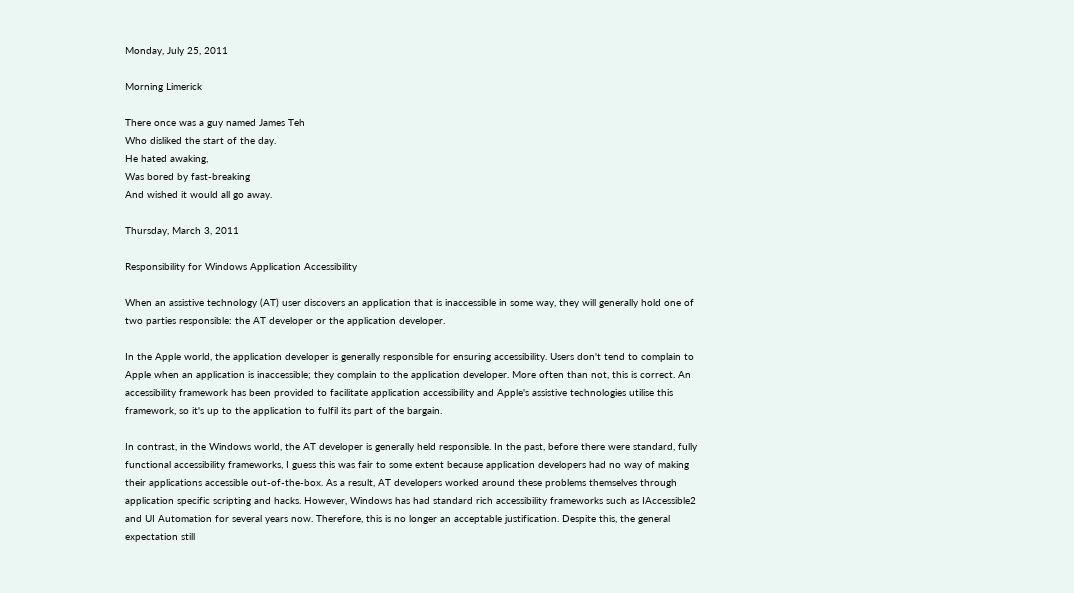Monday, July 25, 2011

Morning Limerick

There once was a guy named James Teh
Who disliked the start of the day.
He hated awaking,
Was bored by fast-breaking
And wished it would all go away.

Thursday, March 3, 2011

Responsibility for Windows Application Accessibility

When an assistive technology (AT) user discovers an application that is inaccessible in some way, they will generally hold one of two parties responsible: the AT developer or the application developer.

In the Apple world, the application developer is generally responsible for ensuring accessibility. Users don't tend to complain to Apple when an application is inaccessible; they complain to the application developer. More often than not, this is correct. An accessibility framework has been provided to facilitate application accessibility and Apple's assistive technologies utilise this framework, so it's up to the application to fulfil its part of the bargain.

In contrast, in the Windows world, the AT developer is generally held responsible. In the past, before there were standard, fully functional accessibility frameworks, I guess this was fair to some extent because application developers had no way of making their applications accessible out-of-the-box. As a result, AT developers worked around these problems themselves through application specific scripting and hacks. However, Windows has had standard rich accessibility frameworks such as IAccessible2 and UI Automation for several years now. Therefore, this is no longer an acceptable justification. Despite this, the general expectation still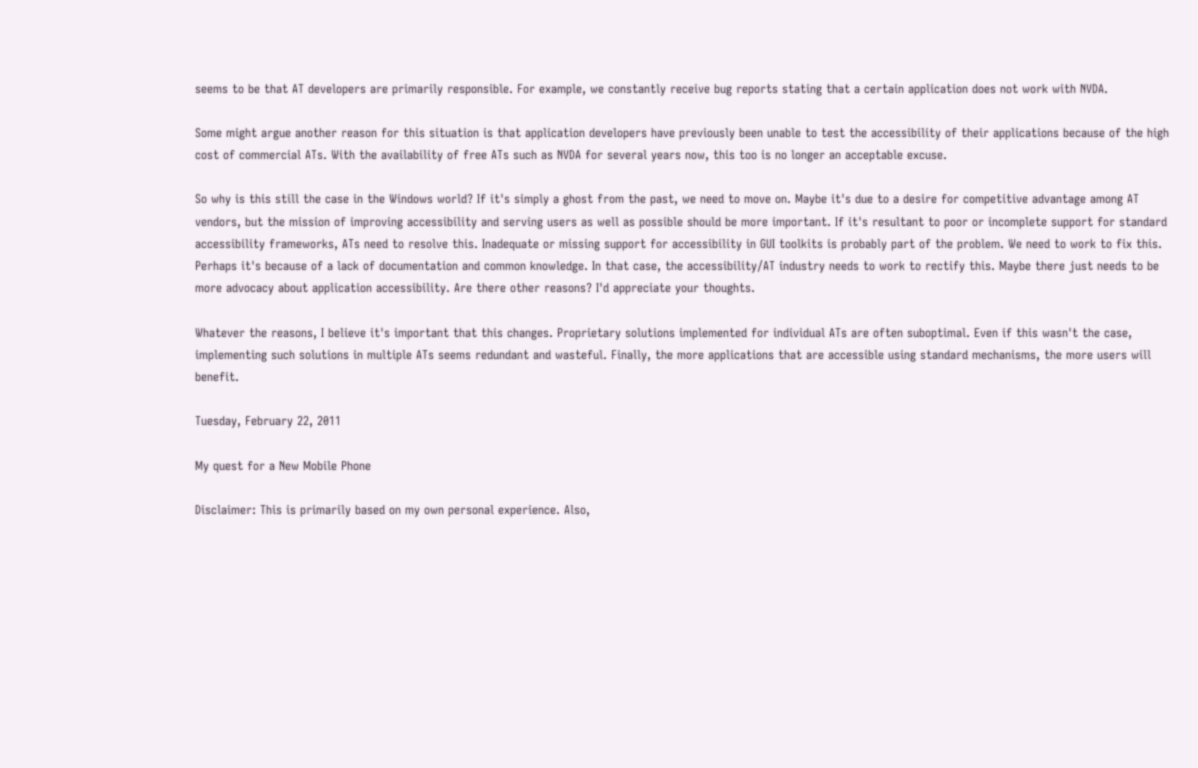seems to be that AT developers are primarily responsible. For example, we constantly receive bug reports stating that a certain application does not work with NVDA.

Some might argue another reason for this situation is that application developers have previously been unable to test the accessibility of their applications because of the high cost of commercial ATs. With the availability of free ATs such as NVDA for several years now, this too is no longer an acceptable excuse.

So why is this still the case in the Windows world? If it's simply a ghost from the past, we need to move on. Maybe it's due to a desire for competitive advantage among AT vendors, but the mission of improving accessibility and serving users as well as possible should be more important. If it's resultant to poor or incomplete support for standard accessibility frameworks, ATs need to resolve this. Inadequate or missing support for accessibility in GUI toolkits is probably part of the problem. We need to work to fix this. Perhaps it's because of a lack of documentation and common knowledge. In that case, the accessibility/AT industry needs to work to rectify this. Maybe there just needs to be more advocacy about application accessibility. Are there other reasons? I'd appreciate your thoughts.

Whatever the reasons, I believe it's important that this changes. Proprietary solutions implemented for individual ATs are often suboptimal. Even if this wasn't the case, implementing such solutions in multiple ATs seems redundant and wasteful. Finally, the more applications that are accessible using standard mechanisms, the more users will benefit.

Tuesday, February 22, 2011

My quest for a New Mobile Phone

Disclaimer: This is primarily based on my own personal experience. Also,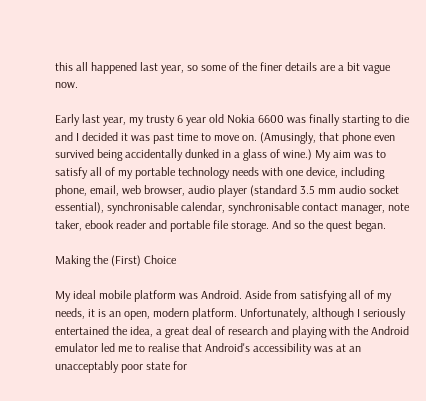this all happened last year, so some of the finer details are a bit vague now.

Early last year, my trusty 6 year old Nokia 6600 was finally starting to die and I decided it was past time to move on. (Amusingly, that phone even survived being accidentally dunked in a glass of wine.) My aim was to satisfy all of my portable technology needs with one device, including phone, email, web browser, audio player (standard 3.5 mm audio socket essential), synchronisable calendar, synchronisable contact manager, note taker, ebook reader and portable file storage. And so the quest began.

Making the (First) Choice

My ideal mobile platform was Android. Aside from satisfying all of my needs, it is an open, modern platform. Unfortunately, although I seriously entertained the idea, a great deal of research and playing with the Android emulator led me to realise that Android's accessibility was at an unacceptably poor state for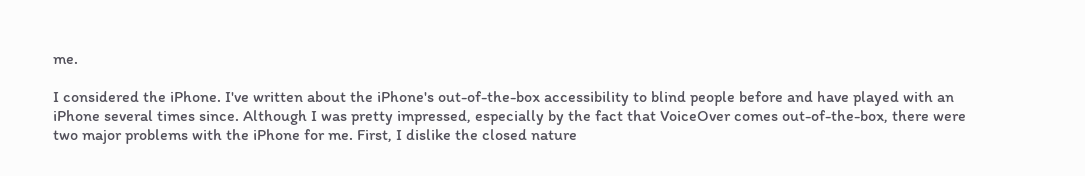me.

I considered the iPhone. I've written about the iPhone's out-of-the-box accessibility to blind people before and have played with an iPhone several times since. Although I was pretty impressed, especially by the fact that VoiceOver comes out-of-the-box, there were two major problems with the iPhone for me. First, I dislike the closed nature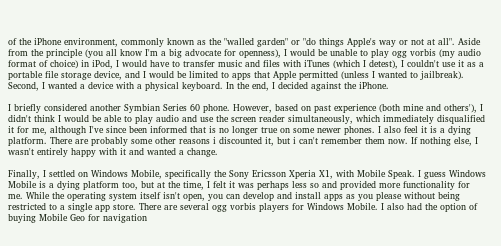of the iPhone environment, commonly known as the "walled garden" or "do things Apple's way or not at all". Aside from the principle (you all know I'm a big advocate for openness), I would be unable to play ogg vorbis (my audio format of choice) in iPod, I would have to transfer music and files with iTunes (which I detest), I couldn't use it as a portable file storage device, and I would be limited to apps that Apple permitted (unless I wanted to jailbreak). Second, I wanted a device with a physical keyboard. In the end, I decided against the iPhone.

I briefly considered another Symbian Series 60 phone. However, based on past experience (both mine and others'), I didn't think I would be able to play audio and use the screen reader simultaneously, which immediately disqualified it for me, although I've since been informed that is no longer true on some newer phones. I also feel it is a dying platform. There are probably some other reasons i discounted it, but i can't remember them now. If nothing else, I wasn't entirely happy with it and wanted a change.

Finally, I settled on Windows Mobile, specifically the Sony Ericsson Xperia X1, with Mobile Speak. I guess Windows Mobile is a dying platform too, but at the time, I felt it was perhaps less so and provided more functionality for me. While the operating system itself isn't open, you can develop and install apps as you please without being restricted to a single app store. There are several ogg vorbis players for Windows Mobile. I also had the option of buying Mobile Geo for navigation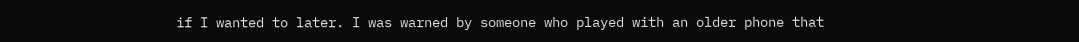if I wanted to later. I was warned by someone who played with an older phone that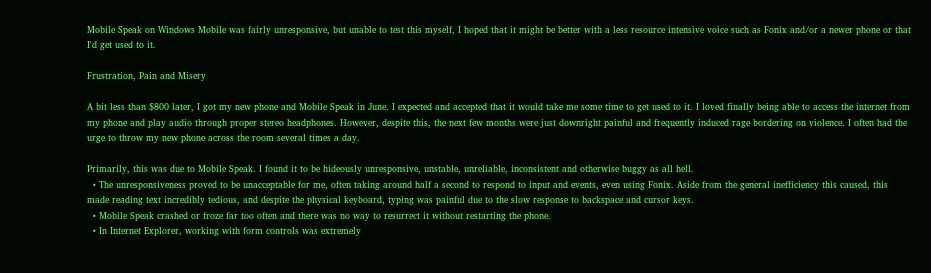Mobile Speak on Windows Mobile was fairly unresponsive, but unable to test this myself, I hoped that it might be better with a less resource intensive voice such as Fonix and/or a newer phone or that I'd get used to it.

Frustration, Pain and Misery

A bit less than $800 later, I got my new phone and Mobile Speak in June. I expected and accepted that it would take me some time to get used to it. I loved finally being able to access the internet from my phone and play audio through proper stereo headphones. However, despite this, the next few months were just downright painful and frequently induced rage bordering on violence. I often had the urge to throw my new phone across the room several times a day.

Primarily, this was due to Mobile Speak. I found it to be hideously unresponsive, unstable, unreliable, inconsistent and otherwise buggy as all hell.
  • The unresponsiveness proved to be unacceptable for me, often taking around half a second to respond to input and events, even using Fonix. Aside from the general inefficiency this caused, this made reading text incredibly tedious, and despite the physical keyboard, typing was painful due to the slow response to backspace and cursor keys.
  • Mobile Speak crashed or froze far too often and there was no way to resurrect it without restarting the phone.
  • In Internet Explorer, working with form controls was extremely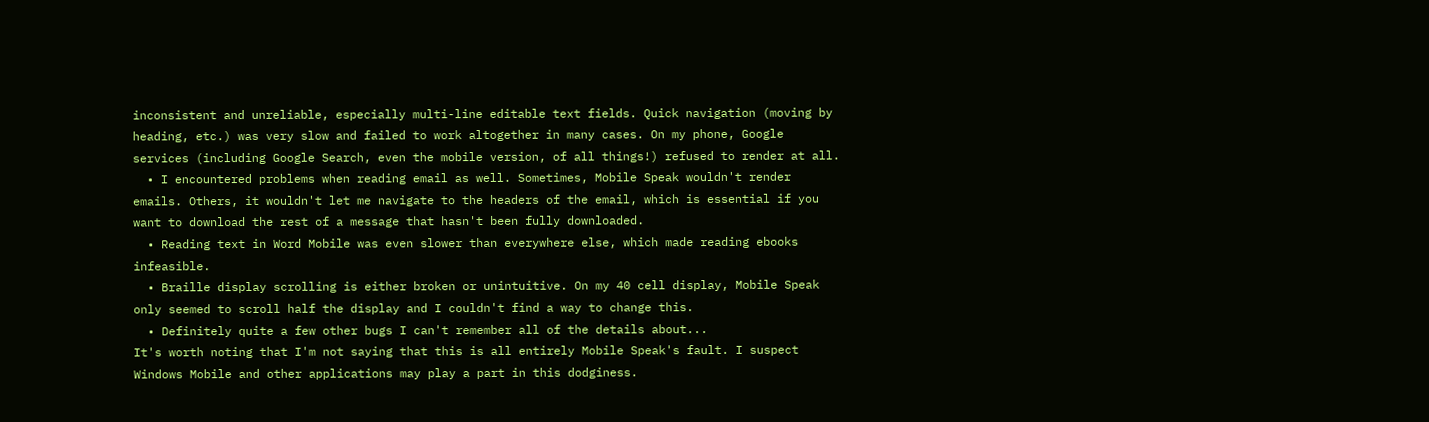inconsistent and unreliable, especially multi-line editable text fields. Quick navigation (moving by heading, etc.) was very slow and failed to work altogether in many cases. On my phone, Google services (including Google Search, even the mobile version, of all things!) refused to render at all.
  • I encountered problems when reading email as well. Sometimes, Mobile Speak wouldn't render emails. Others, it wouldn't let me navigate to the headers of the email, which is essential if you want to download the rest of a message that hasn't been fully downloaded.
  • Reading text in Word Mobile was even slower than everywhere else, which made reading ebooks infeasible.
  • Braille display scrolling is either broken or unintuitive. On my 40 cell display, Mobile Speak only seemed to scroll half the display and I couldn't find a way to change this.
  • Definitely quite a few other bugs I can't remember all of the details about...
It's worth noting that I'm not saying that this is all entirely Mobile Speak's fault. I suspect Windows Mobile and other applications may play a part in this dodginess.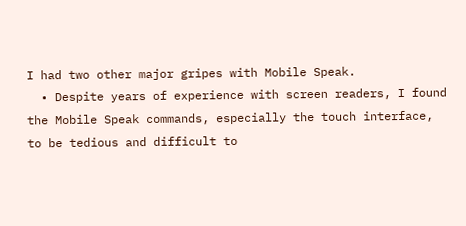I had two other major gripes with Mobile Speak.
  • Despite years of experience with screen readers, I found the Mobile Speak commands, especially the touch interface, to be tedious and difficult to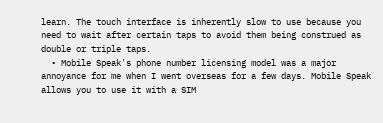learn. The touch interface is inherently slow to use because you need to wait after certain taps to avoid them being construed as double or triple taps.
  • Mobile Speak's phone number licensing model was a major annoyance for me when I went overseas for a few days. Mobile Speak allows you to use it with a SIM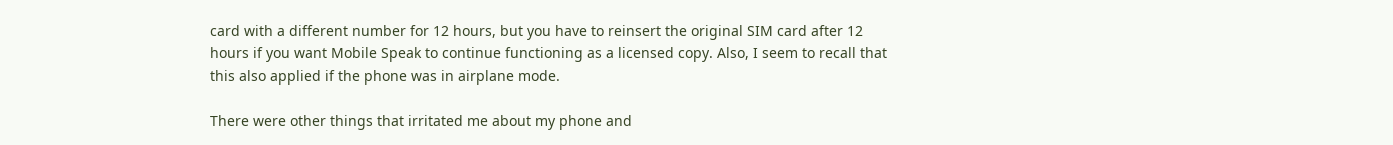card with a different number for 12 hours, but you have to reinsert the original SIM card after 12 hours if you want Mobile Speak to continue functioning as a licensed copy. Also, I seem to recall that this also applied if the phone was in airplane mode.

There were other things that irritated me about my phone and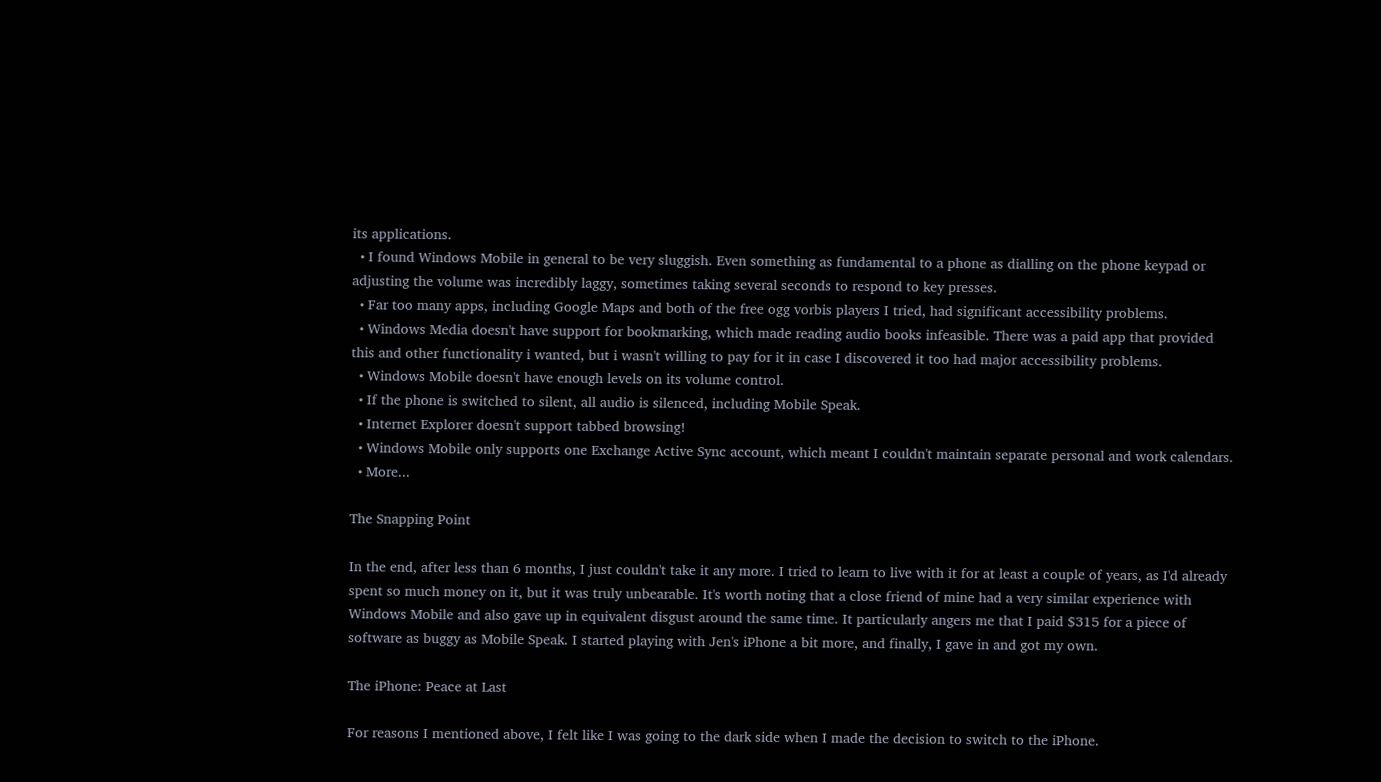its applications.
  • I found Windows Mobile in general to be very sluggish. Even something as fundamental to a phone as dialling on the phone keypad or adjusting the volume was incredibly laggy, sometimes taking several seconds to respond to key presses.
  • Far too many apps, including Google Maps and both of the free ogg vorbis players I tried, had significant accessibility problems.
  • Windows Media doesn't have support for bookmarking, which made reading audio books infeasible. There was a paid app that provided this and other functionality i wanted, but i wasn't willing to pay for it in case I discovered it too had major accessibility problems.
  • Windows Mobile doesn't have enough levels on its volume control.
  • If the phone is switched to silent, all audio is silenced, including Mobile Speak.
  • Internet Explorer doesn't support tabbed browsing!
  • Windows Mobile only supports one Exchange Active Sync account, which meant I couldn't maintain separate personal and work calendars.
  • More...

The Snapping Point

In the end, after less than 6 months, I just couldn't take it any more. I tried to learn to live with it for at least a couple of years, as I'd already spent so much money on it, but it was truly unbearable. It's worth noting that a close friend of mine had a very similar experience with Windows Mobile and also gave up in equivalent disgust around the same time. It particularly angers me that I paid $315 for a piece of software as buggy as Mobile Speak. I started playing with Jen's iPhone a bit more, and finally, I gave in and got my own.

The iPhone: Peace at Last

For reasons I mentioned above, I felt like I was going to the dark side when I made the decision to switch to the iPhone.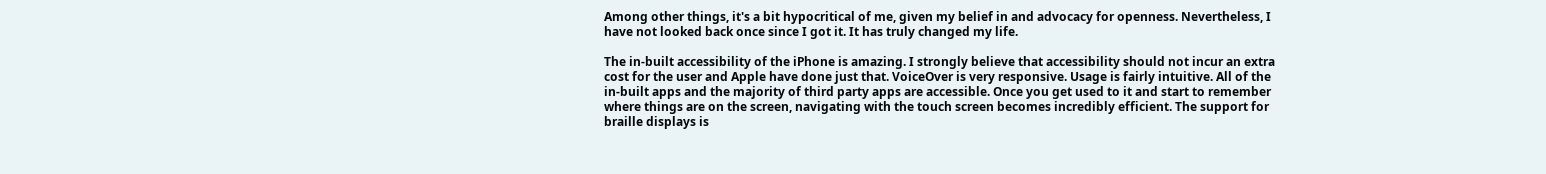Among other things, it's a bit hypocritical of me, given my belief in and advocacy for openness. Nevertheless, I have not looked back once since I got it. It has truly changed my life.

The in-built accessibility of the iPhone is amazing. I strongly believe that accessibility should not incur an extra cost for the user and Apple have done just that. VoiceOver is very responsive. Usage is fairly intuitive. All of the in-built apps and the majority of third party apps are accessible. Once you get used to it and start to remember where things are on the screen, navigating with the touch screen becomes incredibly efficient. The support for braille displays is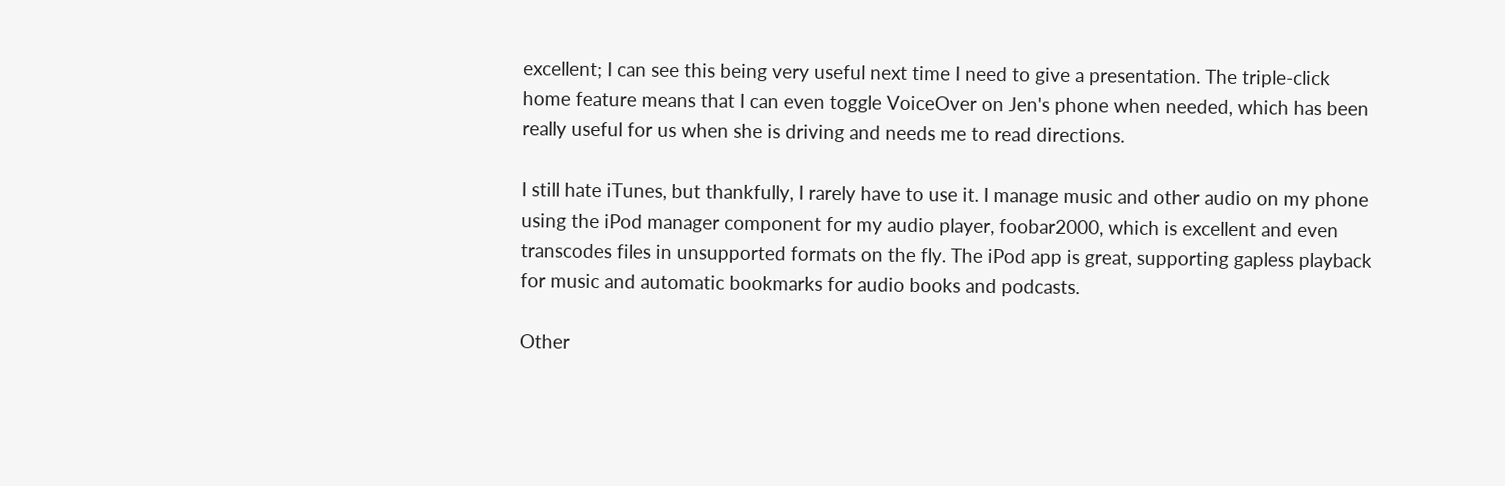excellent; I can see this being very useful next time I need to give a presentation. The triple-click home feature means that I can even toggle VoiceOver on Jen's phone when needed, which has been really useful for us when she is driving and needs me to read directions.

I still hate iTunes, but thankfully, I rarely have to use it. I manage music and other audio on my phone using the iPod manager component for my audio player, foobar2000, which is excellent and even transcodes files in unsupported formats on the fly. The iPod app is great, supporting gapless playback for music and automatic bookmarks for audio books and podcasts.

Other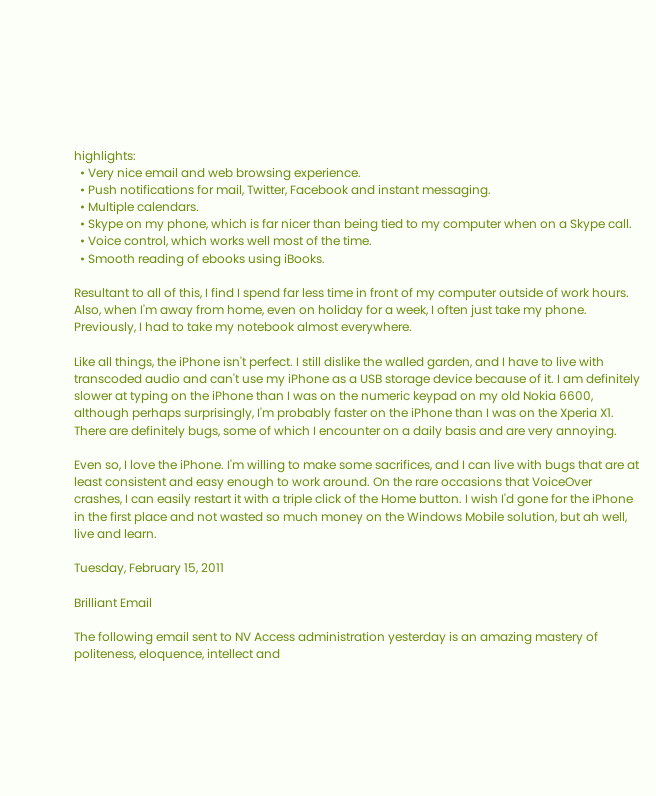highlights:
  • Very nice email and web browsing experience.
  • Push notifications for mail, Twitter, Facebook and instant messaging.
  • Multiple calendars.
  • Skype on my phone, which is far nicer than being tied to my computer when on a Skype call.
  • Voice control, which works well most of the time.
  • Smooth reading of ebooks using iBooks.

Resultant to all of this, I find I spend far less time in front of my computer outside of work hours. Also, when I'm away from home, even on holiday for a week, I often just take my phone. Previously, I had to take my notebook almost everywhere.

Like all things, the iPhone isn't perfect. I still dislike the walled garden, and I have to live with transcoded audio and can't use my iPhone as a USB storage device because of it. I am definitely slower at typing on the iPhone than I was on the numeric keypad on my old Nokia 6600, although perhaps surprisingly, I'm probably faster on the iPhone than I was on the Xperia X1. There are definitely bugs, some of which I encounter on a daily basis and are very annoying.

Even so, I love the iPhone. I'm willing to make some sacrifices, and I can live with bugs that are at least consistent and easy enough to work around. On the rare occasions that VoiceOver crashes, I can easily restart it with a triple click of the Home button. I wish I'd gone for the iPhone in the first place and not wasted so much money on the Windows Mobile solution, but ah well, live and learn.

Tuesday, February 15, 2011

Brilliant Email

The following email sent to NV Access administration yesterday is an amazing mastery of politeness, eloquence, intellect and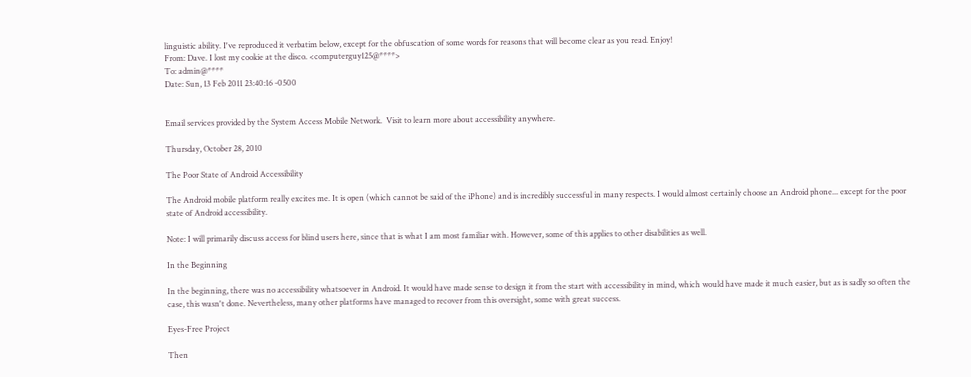linguistic ability. I've reproduced it verbatim below, except for the obfuscation of some words for reasons that will become clear as you read. Enjoy!
From: Dave. I lost my cookie at the disco. <computerguy125@****>
To: admin@****
Date: Sun, 13 Feb 2011 23:40:16 -0500


Email services provided by the System Access Mobile Network.  Visit to learn more about accessibility anywhere.

Thursday, October 28, 2010

The Poor State of Android Accessibility

The Android mobile platform really excites me. It is open (which cannot be said of the iPhone) and is incredibly successful in many respects. I would almost certainly choose an Android phone... except for the poor state of Android accessibility.

Note: I will primarily discuss access for blind users here, since that is what I am most familiar with. However, some of this applies to other disabilities as well.

In the Beginning

In the beginning, there was no accessibility whatsoever in Android. It would have made sense to design it from the start with accessibility in mind, which would have made it much easier, but as is sadly so often the case, this wasn't done. Nevertheless, many other platforms have managed to recover from this oversight, some with great success.

Eyes-Free Project

Then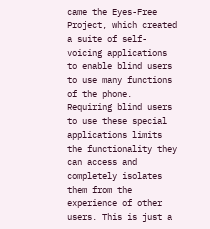came the Eyes-Free Project, which created a suite of self-voicing applications to enable blind users to use many functions of the phone. Requiring blind users to use these special applications limits the functionality they can access and completely isolates them from the experience of other users. This is just a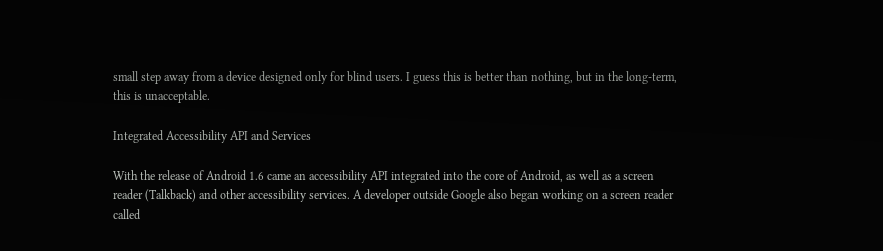small step away from a device designed only for blind users. I guess this is better than nothing, but in the long-term, this is unacceptable.

Integrated Accessibility API and Services

With the release of Android 1.6 came an accessibility API integrated into the core of Android, as well as a screen reader (Talkback) and other accessibility services. A developer outside Google also began working on a screen reader called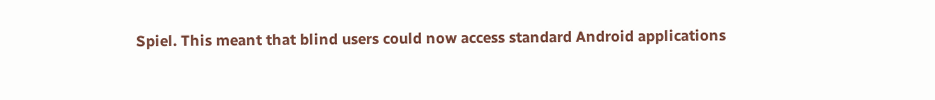Spiel. This meant that blind users could now access standard Android applications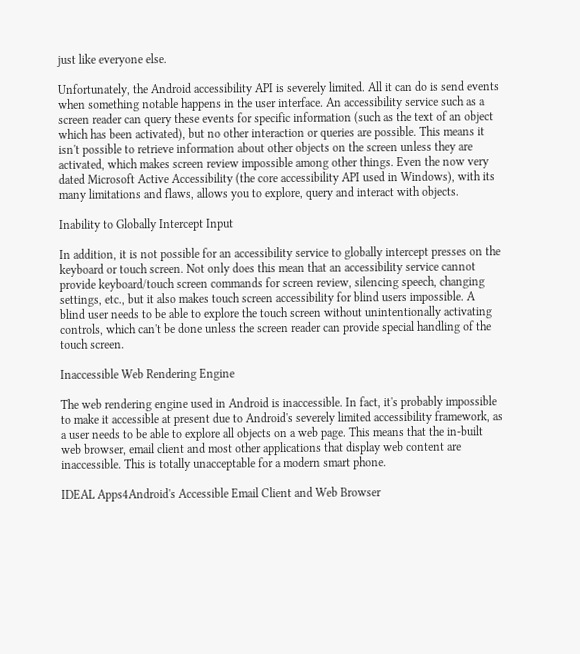just like everyone else.

Unfortunately, the Android accessibility API is severely limited. All it can do is send events when something notable happens in the user interface. An accessibility service such as a screen reader can query these events for specific information (such as the text of an object which has been activated), but no other interaction or queries are possible. This means it isn't possible to retrieve information about other objects on the screen unless they are activated, which makes screen review impossible among other things. Even the now very dated Microsoft Active Accessibility (the core accessibility API used in Windows), with its many limitations and flaws, allows you to explore, query and interact with objects.

Inability to Globally Intercept Input

In addition, it is not possible for an accessibility service to globally intercept presses on the keyboard or touch screen. Not only does this mean that an accessibility service cannot provide keyboard/touch screen commands for screen review, silencing speech, changing settings, etc., but it also makes touch screen accessibility for blind users impossible. A blind user needs to be able to explore the touch screen without unintentionally activating controls, which can't be done unless the screen reader can provide special handling of the touch screen.

Inaccessible Web Rendering Engine

The web rendering engine used in Android is inaccessible. In fact, it's probably impossible to make it accessible at present due to Android's severely limited accessibility framework, as a user needs to be able to explore all objects on a web page. This means that the in-built web browser, email client and most other applications that display web content are inaccessible. This is totally unacceptable for a modern smart phone.

IDEAL Apps4Android's Accessible Email Client and Web Browser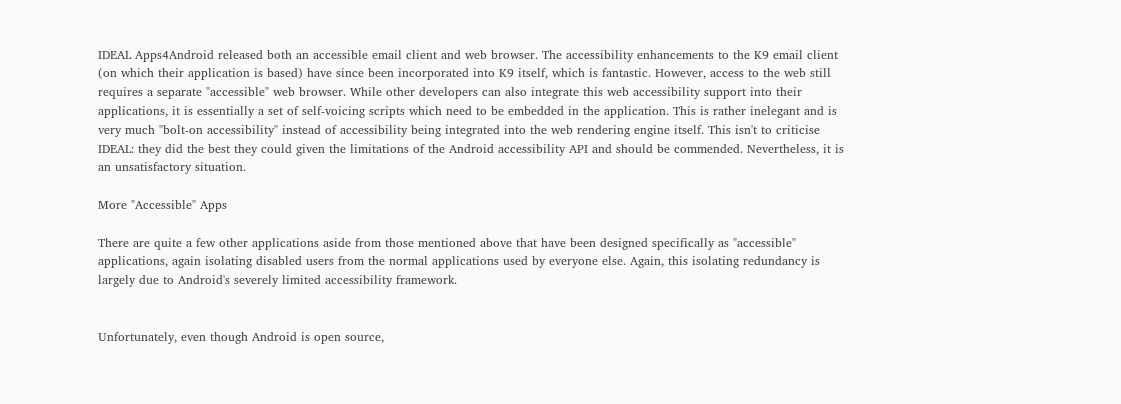IDEAL Apps4Android released both an accessible email client and web browser. The accessibility enhancements to the K9 email client (on which their application is based) have since been incorporated into K9 itself, which is fantastic. However, access to the web still requires a separate "accessible" web browser. While other developers can also integrate this web accessibility support into their applications, it is essentially a set of self-voicing scripts which need to be embedded in the application. This is rather inelegant and is very much "bolt-on accessibility" instead of accessibility being integrated into the web rendering engine itself. This isn't to criticise IDEAL: they did the best they could given the limitations of the Android accessibility API and should be commended. Nevertheless, it is an unsatisfactory situation.

More "Accessible" Apps

There are quite a few other applications aside from those mentioned above that have been designed specifically as "accessible" applications, again isolating disabled users from the normal applications used by everyone else. Again, this isolating redundancy is largely due to Android's severely limited accessibility framework.


Unfortunately, even though Android is open source,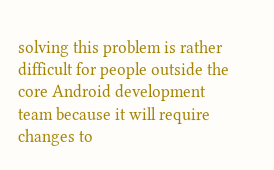solving this problem is rather difficult for people outside the core Android development team because it will require changes to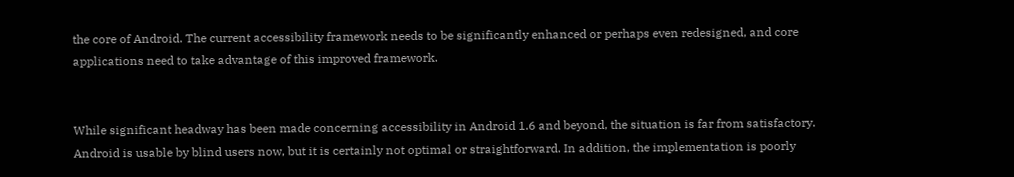the core of Android. The current accessibility framework needs to be significantly enhanced or perhaps even redesigned, and core applications need to take advantage of this improved framework.


While significant headway has been made concerning accessibility in Android 1.6 and beyond, the situation is far from satisfactory. Android is usable by blind users now, but it is certainly not optimal or straightforward. In addition, the implementation is poorly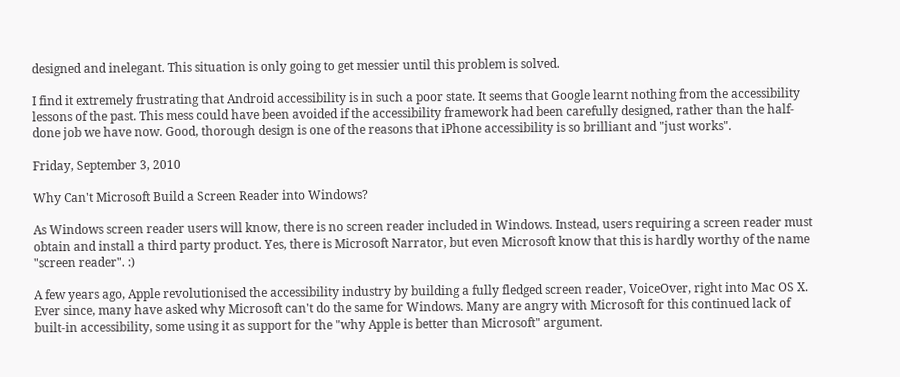designed and inelegant. This situation is only going to get messier until this problem is solved.

I find it extremely frustrating that Android accessibility is in such a poor state. It seems that Google learnt nothing from the accessibility lessons of the past. This mess could have been avoided if the accessibility framework had been carefully designed, rather than the half-done job we have now. Good, thorough design is one of the reasons that iPhone accessibility is so brilliant and "just works".

Friday, September 3, 2010

Why Can't Microsoft Build a Screen Reader into Windows?

As Windows screen reader users will know, there is no screen reader included in Windows. Instead, users requiring a screen reader must obtain and install a third party product. Yes, there is Microsoft Narrator, but even Microsoft know that this is hardly worthy of the name "screen reader". :)

A few years ago, Apple revolutionised the accessibility industry by building a fully fledged screen reader, VoiceOver, right into Mac OS X. Ever since, many have asked why Microsoft can't do the same for Windows. Many are angry with Microsoft for this continued lack of built-in accessibility, some using it as support for the "why Apple is better than Microsoft" argument.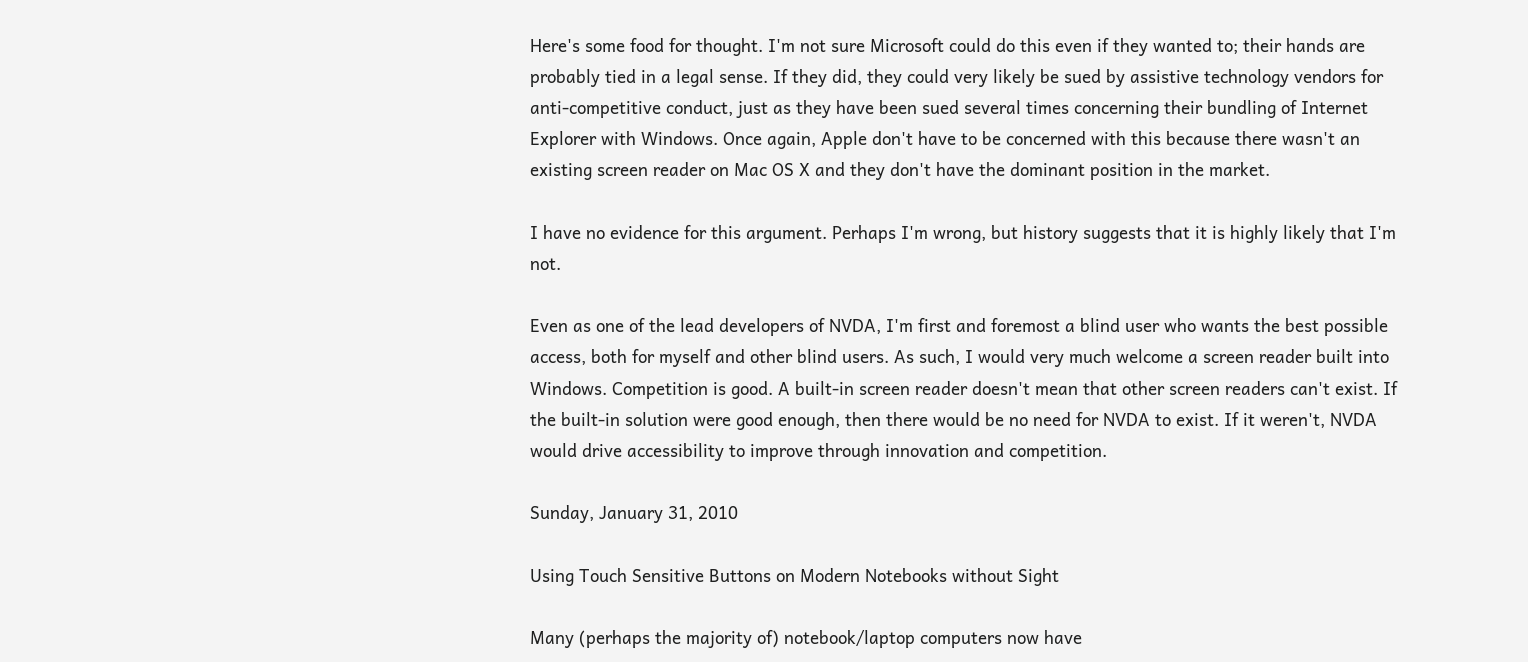Here's some food for thought. I'm not sure Microsoft could do this even if they wanted to; their hands are probably tied in a legal sense. If they did, they could very likely be sued by assistive technology vendors for anti-competitive conduct, just as they have been sued several times concerning their bundling of Internet Explorer with Windows. Once again, Apple don't have to be concerned with this because there wasn't an existing screen reader on Mac OS X and they don't have the dominant position in the market.

I have no evidence for this argument. Perhaps I'm wrong, but history suggests that it is highly likely that I'm not.

Even as one of the lead developers of NVDA, I'm first and foremost a blind user who wants the best possible access, both for myself and other blind users. As such, I would very much welcome a screen reader built into Windows. Competition is good. A built-in screen reader doesn't mean that other screen readers can't exist. If the built-in solution were good enough, then there would be no need for NVDA to exist. If it weren't, NVDA would drive accessibility to improve through innovation and competition.

Sunday, January 31, 2010

Using Touch Sensitive Buttons on Modern Notebooks without Sight

Many (perhaps the majority of) notebook/laptop computers now have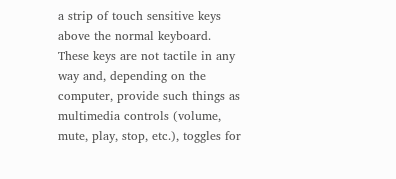a strip of touch sensitive keys above the normal keyboard. These keys are not tactile in any way and, depending on the computer, provide such things as multimedia controls (volume, mute, play, stop, etc.), toggles for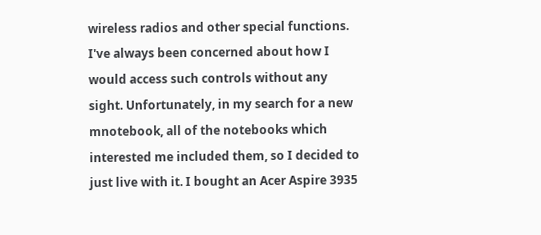wireless radios and other special functions. I've always been concerned about how I would access such controls without any sight. Unfortunately, in my search for a new mnotebook, all of the notebooks which interested me included them, so I decided to just live with it. I bought an Acer Aspire 3935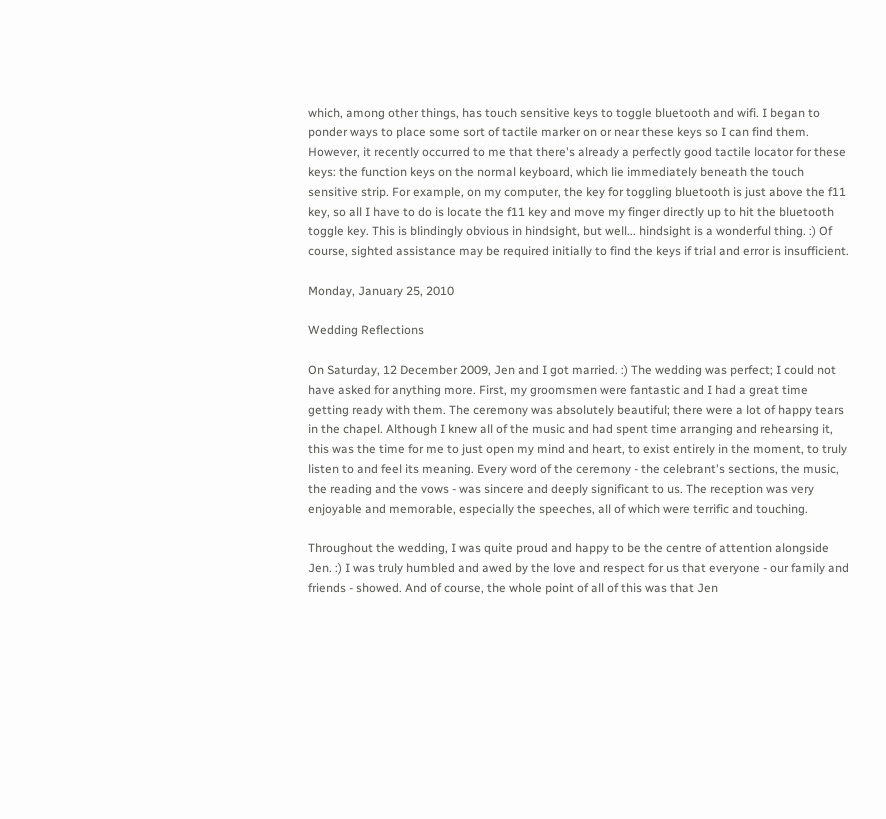which, among other things, has touch sensitive keys to toggle bluetooth and wifi. I began to ponder ways to place some sort of tactile marker on or near these keys so I can find them. However, it recently occurred to me that there's already a perfectly good tactile locator for these keys: the function keys on the normal keyboard, which lie immediately beneath the touch sensitive strip. For example, on my computer, the key for toggling bluetooth is just above the f11 key, so all I have to do is locate the f11 key and move my finger directly up to hit the bluetooth toggle key. This is blindingly obvious in hindsight, but well... hindsight is a wonderful thing. :) Of course, sighted assistance may be required initially to find the keys if trial and error is insufficient.

Monday, January 25, 2010

Wedding Reflections

On Saturday, 12 December 2009, Jen and I got married. :) The wedding was perfect; I could not have asked for anything more. First, my groomsmen were fantastic and I had a great time getting ready with them. The ceremony was absolutely beautiful; there were a lot of happy tears in the chapel. Although I knew all of the music and had spent time arranging and rehearsing it, this was the time for me to just open my mind and heart, to exist entirely in the moment, to truly listen to and feel its meaning. Every word of the ceremony - the celebrant's sections, the music, the reading and the vows - was sincere and deeply significant to us. The reception was very enjoyable and memorable, especially the speeches, all of which were terrific and touching.

Throughout the wedding, I was quite proud and happy to be the centre of attention alongside Jen. :) I was truly humbled and awed by the love and respect for us that everyone - our family and friends - showed. And of course, the whole point of all of this was that Jen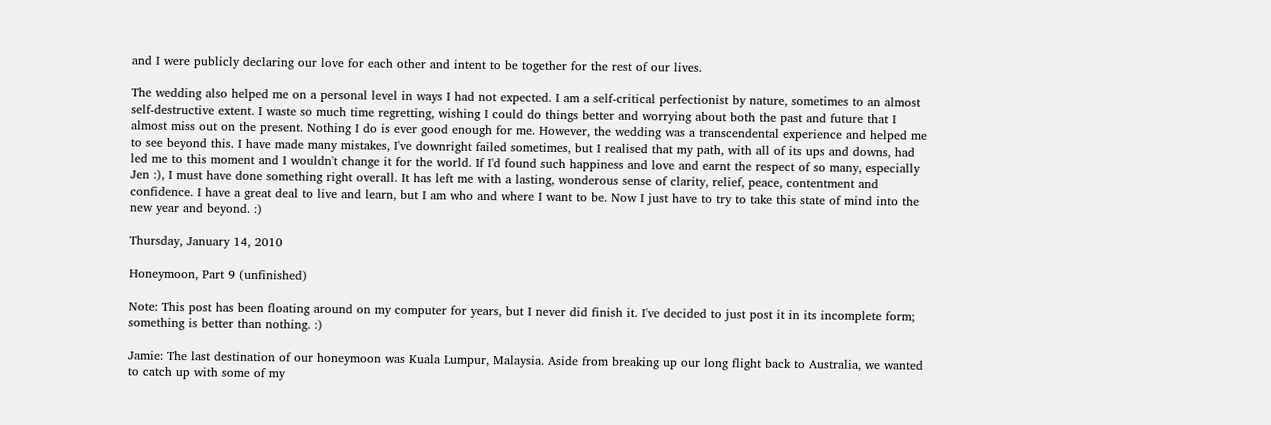and I were publicly declaring our love for each other and intent to be together for the rest of our lives.

The wedding also helped me on a personal level in ways I had not expected. I am a self-critical perfectionist by nature, sometimes to an almost self-destructive extent. I waste so much time regretting, wishing I could do things better and worrying about both the past and future that I almost miss out on the present. Nothing I do is ever good enough for me. However, the wedding was a transcendental experience and helped me to see beyond this. I have made many mistakes, I've downright failed sometimes, but I realised that my path, with all of its ups and downs, had led me to this moment and I wouldn't change it for the world. If I'd found such happiness and love and earnt the respect of so many, especially Jen :), I must have done something right overall. It has left me with a lasting, wonderous sense of clarity, relief, peace, contentment and confidence. I have a great deal to live and learn, but I am who and where I want to be. Now I just have to try to take this state of mind into the new year and beyond. :)

Thursday, January 14, 2010

Honeymoon, Part 9 (unfinished)

Note: This post has been floating around on my computer for years, but I never did finish it. I've decided to just post it in its incomplete form; something is better than nothing. :)

Jamie: The last destination of our honeymoon was Kuala Lumpur, Malaysia. Aside from breaking up our long flight back to Australia, we wanted to catch up with some of my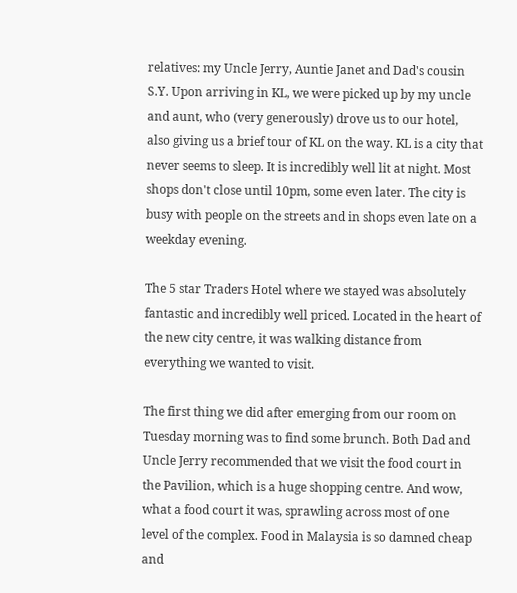relatives: my Uncle Jerry, Auntie Janet and Dad's cousin S.Y. Upon arriving in KL, we were picked up by my uncle and aunt, who (very generously) drove us to our hotel, also giving us a brief tour of KL on the way. KL is a city that never seems to sleep. It is incredibly well lit at night. Most shops don't close until 10pm, some even later. The city is busy with people on the streets and in shops even late on a weekday evening.

The 5 star Traders Hotel where we stayed was absolutely fantastic and incredibly well priced. Located in the heart of the new city centre, it was walking distance from everything we wanted to visit.

The first thing we did after emerging from our room on Tuesday morning was to find some brunch. Both Dad and Uncle Jerry recommended that we visit the food court in the Pavilion, which is a huge shopping centre. And wow, what a food court it was, sprawling across most of one level of the complex. Food in Malaysia is so damned cheap and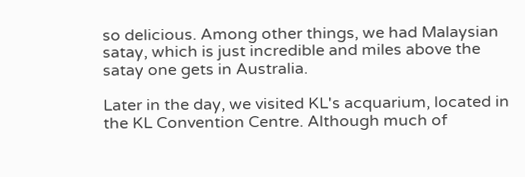so delicious. Among other things, we had Malaysian satay, which is just incredible and miles above the satay one gets in Australia.

Later in the day, we visited KL's acquarium, located in the KL Convention Centre. Although much of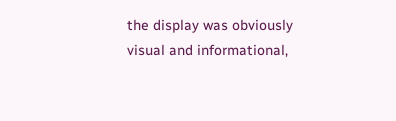the display was obviously visual and informational,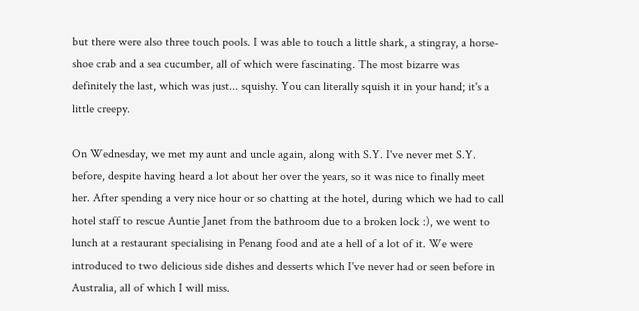but there were also three touch pools. I was able to touch a little shark, a stingray, a horse-shoe crab and a sea cucumber, all of which were fascinating. The most bizarre was definitely the last, which was just... squishy. You can literally squish it in your hand; it's a little creepy.

On Wednesday, we met my aunt and uncle again, along with S.Y. I've never met S.Y. before, despite having heard a lot about her over the years, so it was nice to finally meet her. After spending a very nice hour or so chatting at the hotel, during which we had to call hotel staff to rescue Auntie Janet from the bathroom due to a broken lock :), we went to lunch at a restaurant specialising in Penang food and ate a hell of a lot of it. We were introduced to two delicious side dishes and desserts which I've never had or seen before in Australia, all of which I will miss.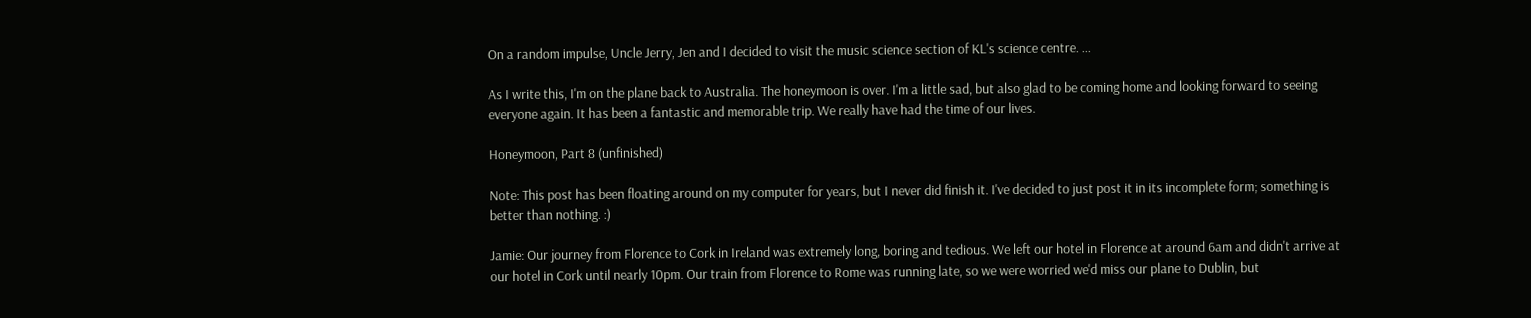On a random impulse, Uncle Jerry, Jen and I decided to visit the music science section of KL's science centre. ...

As I write this, I'm on the plane back to Australia. The honeymoon is over. I'm a little sad, but also glad to be coming home and looking forward to seeing everyone again. It has been a fantastic and memorable trip. We really have had the time of our lives.

Honeymoon, Part 8 (unfinished)

Note: This post has been floating around on my computer for years, but I never did finish it. I've decided to just post it in its incomplete form; something is better than nothing. :)

Jamie: Our journey from Florence to Cork in Ireland was extremely long, boring and tedious. We left our hotel in Florence at around 6am and didn't arrive at our hotel in Cork until nearly 10pm. Our train from Florence to Rome was running late, so we were worried we'd miss our plane to Dublin, but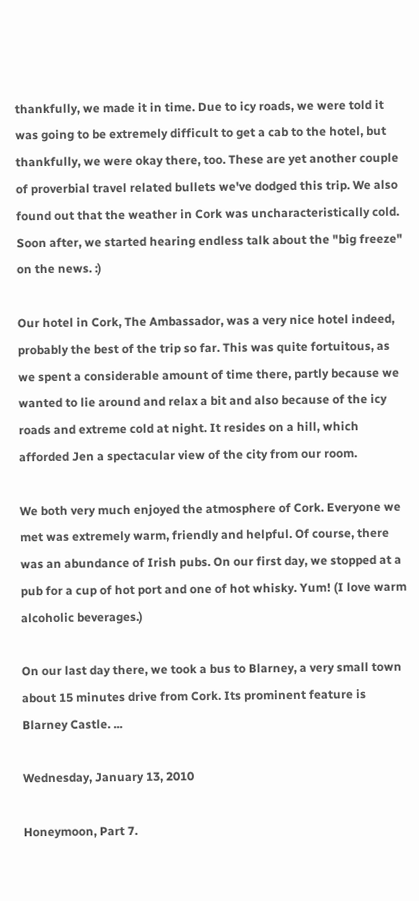thankfully, we made it in time. Due to icy roads, we were told it was going to be extremely difficult to get a cab to the hotel, but thankfully, we were okay there, too. These are yet another couple of proverbial travel related bullets we've dodged this trip. We also found out that the weather in Cork was uncharacteristically cold. Soon after, we started hearing endless talk about the "big freeze" on the news. :)

Our hotel in Cork, The Ambassador, was a very nice hotel indeed, probably the best of the trip so far. This was quite fortuitous, as we spent a considerable amount of time there, partly because we wanted to lie around and relax a bit and also because of the icy roads and extreme cold at night. It resides on a hill, which afforded Jen a spectacular view of the city from our room.

We both very much enjoyed the atmosphere of Cork. Everyone we met was extremely warm, friendly and helpful. Of course, there was an abundance of Irish pubs. On our first day, we stopped at a pub for a cup of hot port and one of hot whisky. Yum! (I love warm alcoholic beverages.)

On our last day there, we took a bus to Blarney, a very small town about 15 minutes drive from Cork. Its prominent feature is Blarney Castle. ...

Wednesday, January 13, 2010

Honeymoon, Part 7.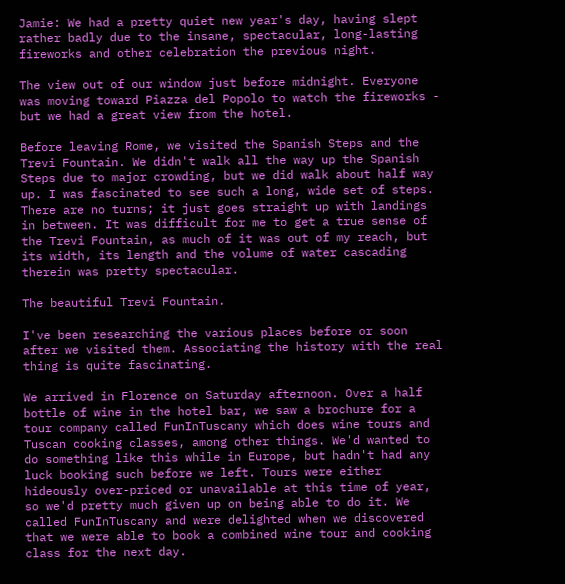Jamie: We had a pretty quiet new year's day, having slept rather badly due to the insane, spectacular, long-lasting fireworks and other celebration the previous night.

The view out of our window just before midnight. Everyone was moving toward Piazza del Popolo to watch the fireworks - but we had a great view from the hotel.

Before leaving Rome, we visited the Spanish Steps and the Trevi Fountain. We didn't walk all the way up the Spanish Steps due to major crowding, but we did walk about half way up. I was fascinated to see such a long, wide set of steps. There are no turns; it just goes straight up with landings in between. It was difficult for me to get a true sense of the Trevi Fountain, as much of it was out of my reach, but its width, its length and the volume of water cascading therein was pretty spectacular.

The beautiful Trevi Fountain.

I've been researching the various places before or soon after we visited them. Associating the history with the real thing is quite fascinating.

We arrived in Florence on Saturday afternoon. Over a half bottle of wine in the hotel bar, we saw a brochure for a tour company called FunInTuscany which does wine tours and Tuscan cooking classes, among other things. We'd wanted to do something like this while in Europe, but hadn't had any luck booking such before we left. Tours were either hideously over-priced or unavailable at this time of year, so we'd pretty much given up on being able to do it. We called FunInTuscany and were delighted when we discovered that we were able to book a combined wine tour and cooking class for the next day.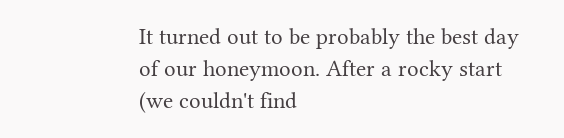It turned out to be probably the best day of our honeymoon. After a rocky start (we couldn't find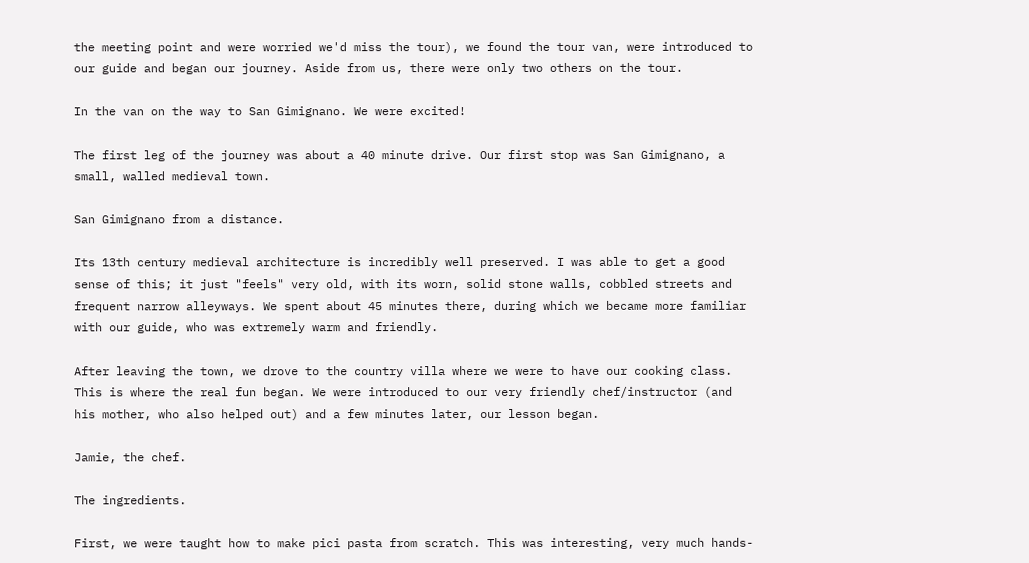the meeting point and were worried we'd miss the tour), we found the tour van, were introduced to our guide and began our journey. Aside from us, there were only two others on the tour.

In the van on the way to San Gimignano. We were excited!

The first leg of the journey was about a 40 minute drive. Our first stop was San Gimignano, a small, walled medieval town.

San Gimignano from a distance.

Its 13th century medieval architecture is incredibly well preserved. I was able to get a good sense of this; it just "feels" very old, with its worn, solid stone walls, cobbled streets and frequent narrow alleyways. We spent about 45 minutes there, during which we became more familiar with our guide, who was extremely warm and friendly.

After leaving the town, we drove to the country villa where we were to have our cooking class. This is where the real fun began. We were introduced to our very friendly chef/instructor (and his mother, who also helped out) and a few minutes later, our lesson began.

Jamie, the chef.

The ingredients.

First, we were taught how to make pici pasta from scratch. This was interesting, very much hands-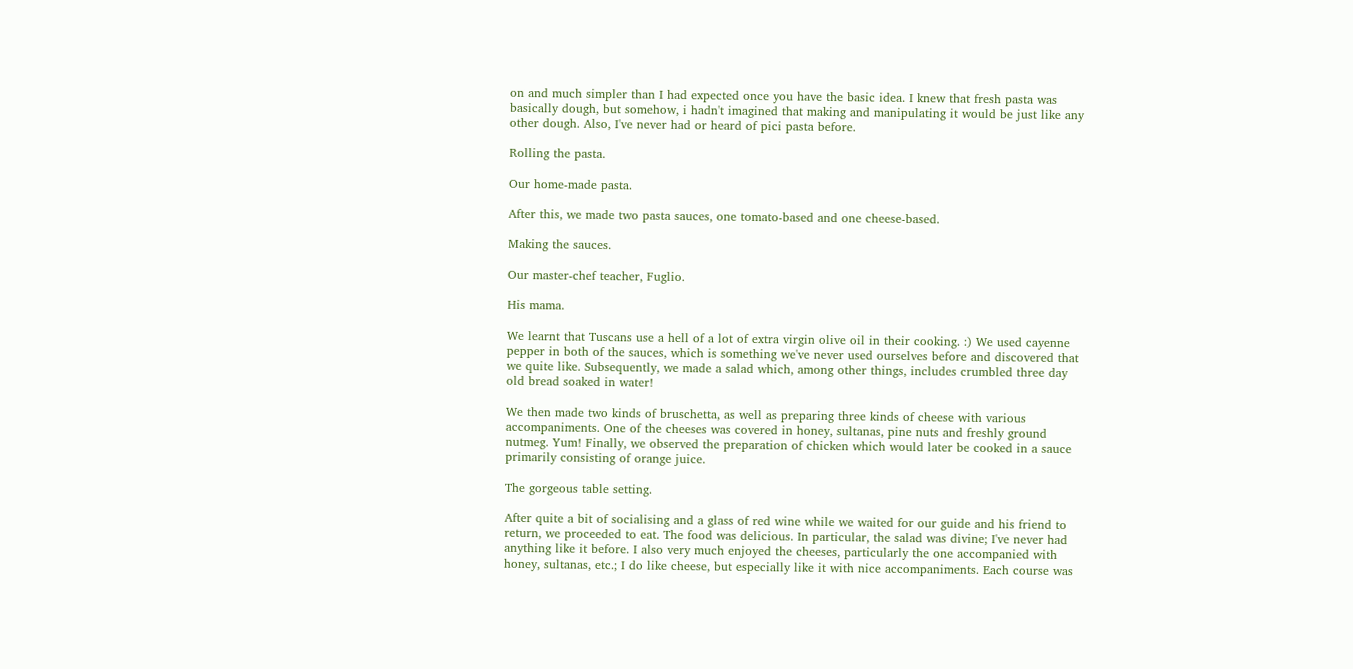on and much simpler than I had expected once you have the basic idea. I knew that fresh pasta was basically dough, but somehow, i hadn't imagined that making and manipulating it would be just like any other dough. Also, I've never had or heard of pici pasta before.

Rolling the pasta.

Our home-made pasta.

After this, we made two pasta sauces, one tomato-based and one cheese-based.

Making the sauces.

Our master-chef teacher, Fuglio.

His mama.

We learnt that Tuscans use a hell of a lot of extra virgin olive oil in their cooking. :) We used cayenne pepper in both of the sauces, which is something we've never used ourselves before and discovered that we quite like. Subsequently, we made a salad which, among other things, includes crumbled three day old bread soaked in water!

We then made two kinds of bruschetta, as well as preparing three kinds of cheese with various accompaniments. One of the cheeses was covered in honey, sultanas, pine nuts and freshly ground nutmeg. Yum! Finally, we observed the preparation of chicken which would later be cooked in a sauce primarily consisting of orange juice.

The gorgeous table setting.

After quite a bit of socialising and a glass of red wine while we waited for our guide and his friend to return, we proceeded to eat. The food was delicious. In particular, the salad was divine; I've never had anything like it before. I also very much enjoyed the cheeses, particularly the one accompanied with honey, sultanas, etc.; I do like cheese, but especially like it with nice accompaniments. Each course was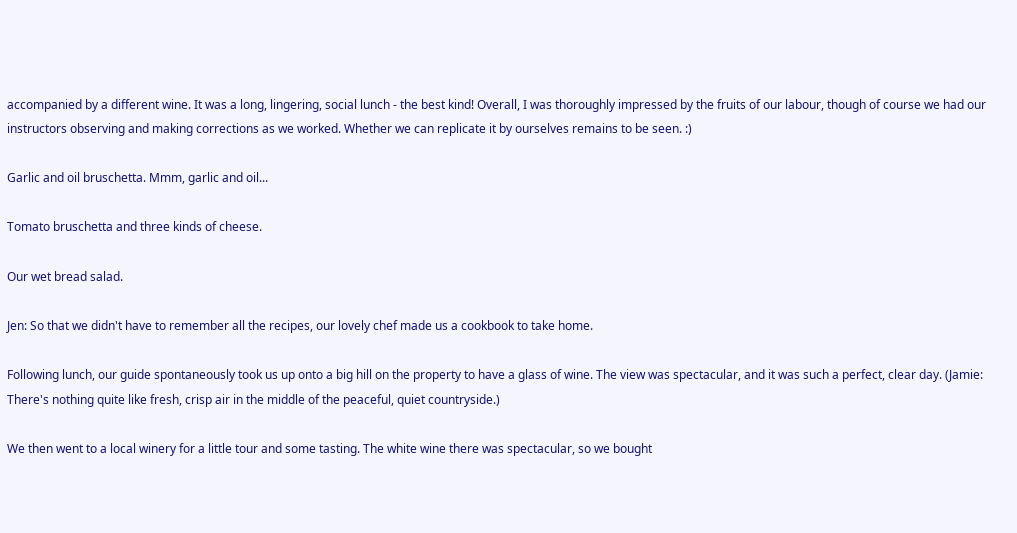accompanied by a different wine. It was a long, lingering, social lunch - the best kind! Overall, I was thoroughly impressed by the fruits of our labour, though of course we had our instructors observing and making corrections as we worked. Whether we can replicate it by ourselves remains to be seen. :)

Garlic and oil bruschetta. Mmm, garlic and oil...

Tomato bruschetta and three kinds of cheese.

Our wet bread salad.

Jen: So that we didn't have to remember all the recipes, our lovely chef made us a cookbook to take home.

Following lunch, our guide spontaneously took us up onto a big hill on the property to have a glass of wine. The view was spectacular, and it was such a perfect, clear day. (Jamie: There's nothing quite like fresh, crisp air in the middle of the peaceful, quiet countryside.)

We then went to a local winery for a little tour and some tasting. The white wine there was spectacular, so we bought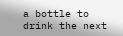a bottle to drink the next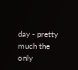day - pretty much the only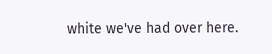white we've had over here.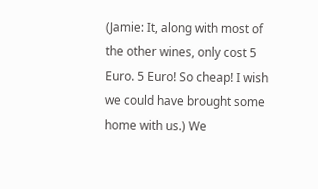(Jamie: It, along with most of the other wines, only cost 5 Euro. 5 Euro! So cheap! I wish we could have brought some home with us.) We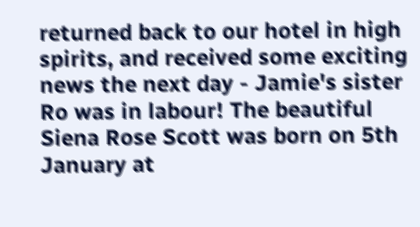returned back to our hotel in high spirits, and received some exciting news the next day - Jamie's sister Ro was in labour! The beautiful Siena Rose Scott was born on 5th January at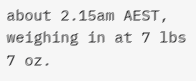about 2.15am AEST, weighing in at 7 lbs 7 oz.